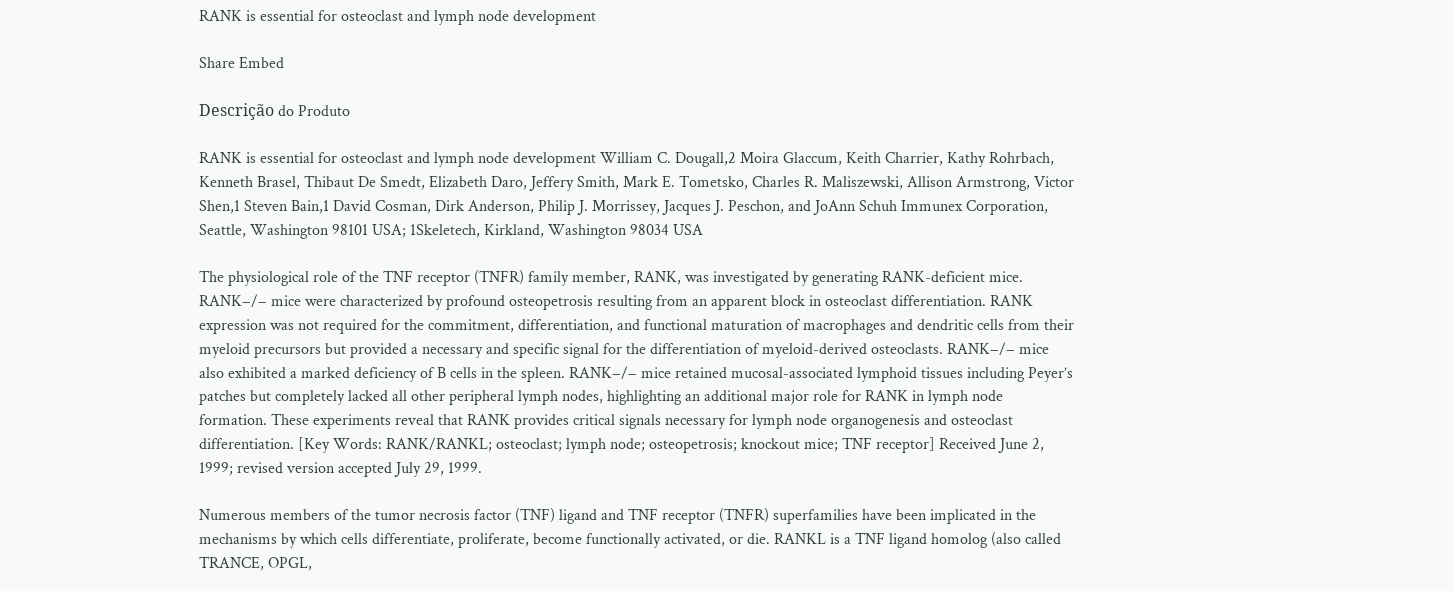RANK is essential for osteoclast and lymph node development

Share Embed

Descrição do Produto

RANK is essential for osteoclast and lymph node development William C. Dougall,2 Moira Glaccum, Keith Charrier, Kathy Rohrbach, Kenneth Brasel, Thibaut De Smedt, Elizabeth Daro, Jeffery Smith, Mark E. Tometsko, Charles R. Maliszewski, Allison Armstrong, Victor Shen,1 Steven Bain,1 David Cosman, Dirk Anderson, Philip J. Morrissey, Jacques J. Peschon, and JoAnn Schuh Immunex Corporation, Seattle, Washington 98101 USA; 1Skeletech, Kirkland, Washington 98034 USA

The physiological role of the TNF receptor (TNFR) family member, RANK, was investigated by generating RANK-deficient mice. RANK−/− mice were characterized by profound osteopetrosis resulting from an apparent block in osteoclast differentiation. RANK expression was not required for the commitment, differentiation, and functional maturation of macrophages and dendritic cells from their myeloid precursors but provided a necessary and specific signal for the differentiation of myeloid-derived osteoclasts. RANK−/− mice also exhibited a marked deficiency of B cells in the spleen. RANK−/− mice retained mucosal-associated lymphoid tissues including Peyer’s patches but completely lacked all other peripheral lymph nodes, highlighting an additional major role for RANK in lymph node formation. These experiments reveal that RANK provides critical signals necessary for lymph node organogenesis and osteoclast differentiation. [Key Words: RANK/RANKL; osteoclast; lymph node; osteopetrosis; knockout mice; TNF receptor] Received June 2, 1999; revised version accepted July 29, 1999.

Numerous members of the tumor necrosis factor (TNF) ligand and TNF receptor (TNFR) superfamilies have been implicated in the mechanisms by which cells differentiate, proliferate, become functionally activated, or die. RANKL is a TNF ligand homolog (also called TRANCE, OPGL,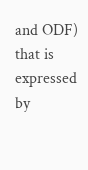and ODF) that is expressed by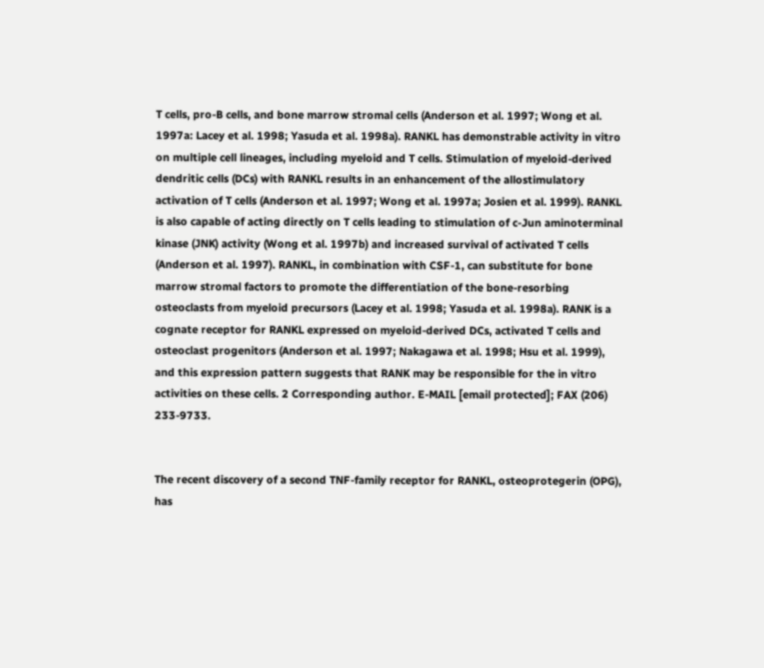T cells, pro-B cells, and bone marrow stromal cells (Anderson et al. 1997; Wong et al. 1997a: Lacey et al. 1998; Yasuda et al. 1998a). RANKL has demonstrable activity in vitro on multiple cell lineages, including myeloid and T cells. Stimulation of myeloid-derived dendritic cells (DCs) with RANKL results in an enhancement of the allostimulatory activation of T cells (Anderson et al. 1997; Wong et al. 1997a; Josien et al. 1999). RANKL is also capable of acting directly on T cells leading to stimulation of c-Jun aminoterminal kinase (JNK) activity (Wong et al. 1997b) and increased survival of activated T cells (Anderson et al. 1997). RANKL, in combination with CSF-1, can substitute for bone marrow stromal factors to promote the differentiation of the bone-resorbing osteoclasts from myeloid precursors (Lacey et al. 1998; Yasuda et al. 1998a). RANK is a cognate receptor for RANKL expressed on myeloid-derived DCs, activated T cells and osteoclast progenitors (Anderson et al. 1997; Nakagawa et al. 1998; Hsu et al. 1999), and this expression pattern suggests that RANK may be responsible for the in vitro activities on these cells. 2 Corresponding author. E-MAIL [email protected]; FAX (206) 233-9733.


The recent discovery of a second TNF-family receptor for RANKL, osteoprotegerin (OPG), has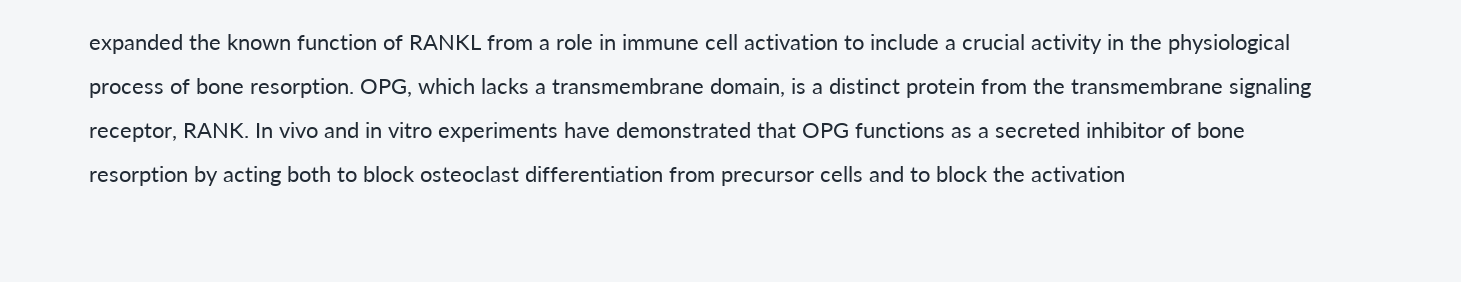expanded the known function of RANKL from a role in immune cell activation to include a crucial activity in the physiological process of bone resorption. OPG, which lacks a transmembrane domain, is a distinct protein from the transmembrane signaling receptor, RANK. In vivo and in vitro experiments have demonstrated that OPG functions as a secreted inhibitor of bone resorption by acting both to block osteoclast differentiation from precursor cells and to block the activation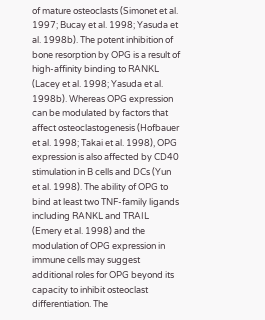of mature osteoclasts (Simonet et al. 1997; Bucay et al. 1998; Yasuda et al. 1998b). The potent inhibition of bone resorption by OPG is a result of high-affinity binding to RANKL (Lacey et al. 1998; Yasuda et al. 1998b). Whereas OPG expression can be modulated by factors that affect osteoclastogenesis (Hofbauer et al. 1998; Takai et al. 1998), OPG expression is also affected by CD40 stimulation in B cells and DCs (Yun et al. 1998). The ability of OPG to bind at least two TNF-family ligands including RANKL and TRAIL (Emery et al. 1998) and the modulation of OPG expression in immune cells may suggest additional roles for OPG beyond its capacity to inhibit osteoclast differentiation. The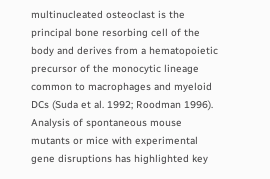multinucleated osteoclast is the principal bone resorbing cell of the body and derives from a hematopoietic precursor of the monocytic lineage common to macrophages and myeloid DCs (Suda et al. 1992; Roodman 1996). Analysis of spontaneous mouse mutants or mice with experimental gene disruptions has highlighted key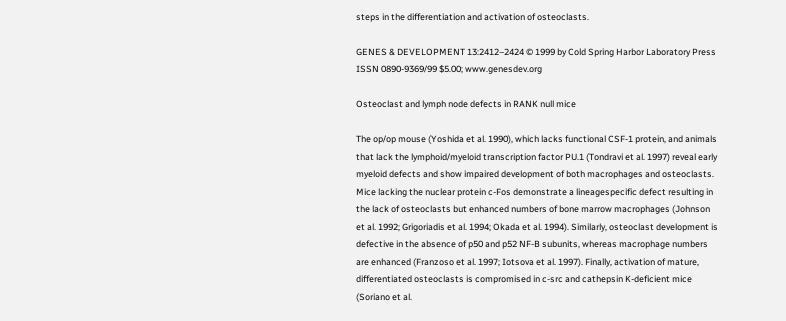steps in the differentiation and activation of osteoclasts.

GENES & DEVELOPMENT 13:2412–2424 © 1999 by Cold Spring Harbor Laboratory Press ISSN 0890-9369/99 $5.00; www.genesdev.org

Osteoclast and lymph node defects in RANK null mice

The op/op mouse (Yoshida et al. 1990), which lacks functional CSF-1 protein, and animals that lack the lymphoid/myeloid transcription factor PU.1 (Tondravi et al. 1997) reveal early myeloid defects and show impaired development of both macrophages and osteoclasts. Mice lacking the nuclear protein c-Fos demonstrate a lineagespecific defect resulting in the lack of osteoclasts but enhanced numbers of bone marrow macrophages (Johnson et al. 1992; Grigoriadis et al. 1994; Okada et al. 1994). Similarly, osteoclast development is defective in the absence of p50 and p52 NF-B subunits, whereas macrophage numbers are enhanced (Franzoso et al. 1997; Iotsova et al. 1997). Finally, activation of mature, differentiated osteoclasts is compromised in c-src and cathepsin K-deficient mice (Soriano et al.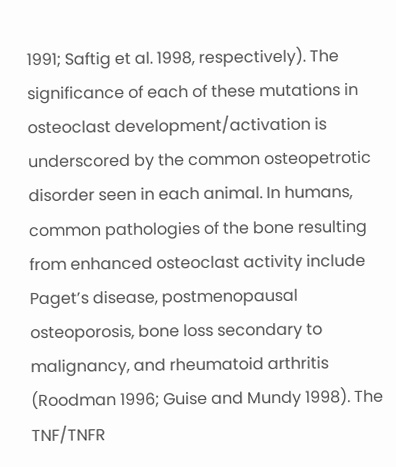1991; Saftig et al. 1998, respectively). The significance of each of these mutations in osteoclast development/activation is underscored by the common osteopetrotic disorder seen in each animal. In humans, common pathologies of the bone resulting from enhanced osteoclast activity include Paget’s disease, postmenopausal osteoporosis, bone loss secondary to malignancy, and rheumatoid arthritis (Roodman 1996; Guise and Mundy 1998). The TNF/TNFR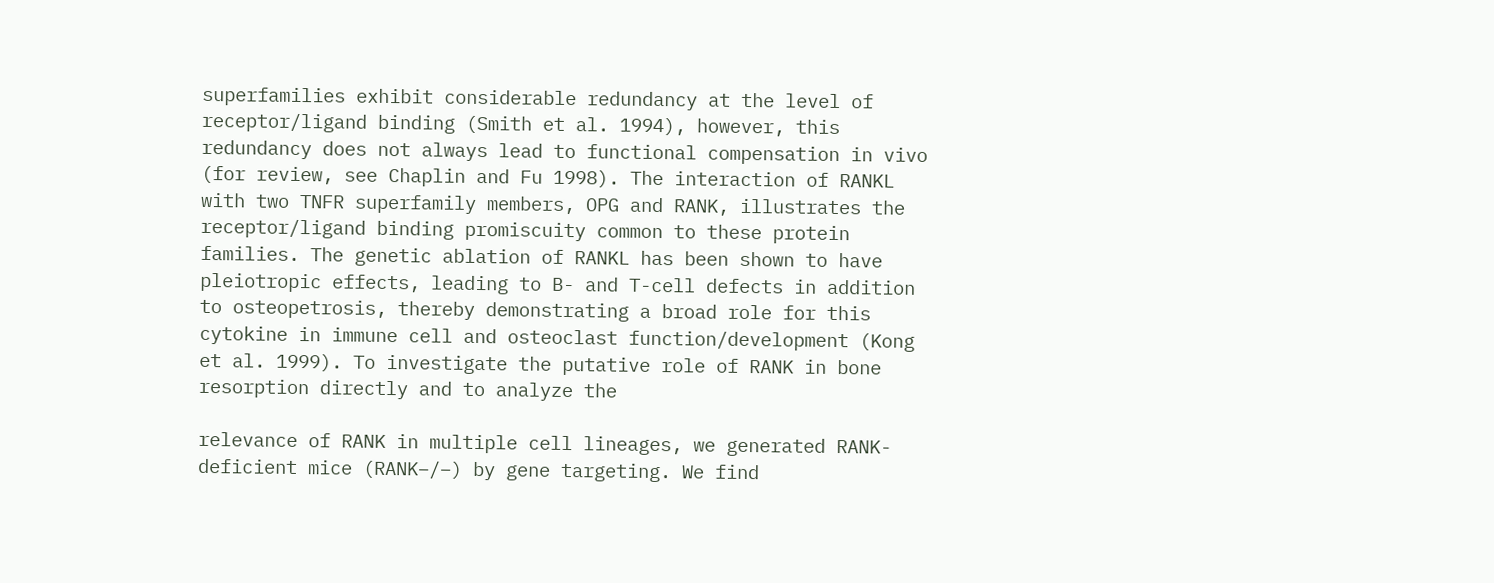superfamilies exhibit considerable redundancy at the level of receptor/ligand binding (Smith et al. 1994), however, this redundancy does not always lead to functional compensation in vivo (for review, see Chaplin and Fu 1998). The interaction of RANKL with two TNFR superfamily members, OPG and RANK, illustrates the receptor/ligand binding promiscuity common to these protein families. The genetic ablation of RANKL has been shown to have pleiotropic effects, leading to B- and T-cell defects in addition to osteopetrosis, thereby demonstrating a broad role for this cytokine in immune cell and osteoclast function/development (Kong et al. 1999). To investigate the putative role of RANK in bone resorption directly and to analyze the

relevance of RANK in multiple cell lineages, we generated RANK-deficient mice (RANK−/−) by gene targeting. We find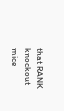that RANK knockout mice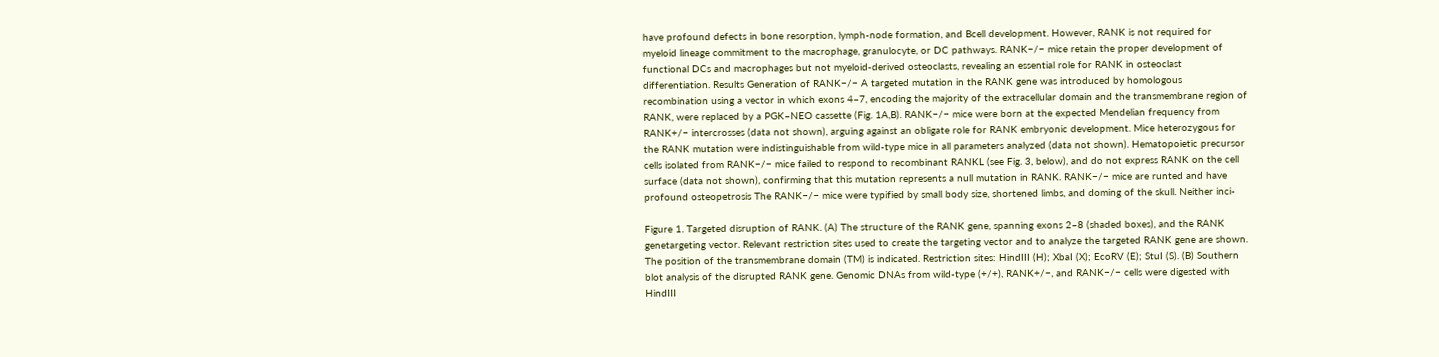have profound defects in bone resorption, lymph-node formation, and Bcell development. However, RANK is not required for myeloid lineage commitment to the macrophage, granulocyte, or DC pathways. RANK−/− mice retain the proper development of functional DCs and macrophages but not myeloid-derived osteoclasts, revealing an essential role for RANK in osteoclast differentiation. Results Generation of RANK−/− A targeted mutation in the RANK gene was introduced by homologous recombination using a vector in which exons 4–7, encoding the majority of the extracellular domain and the transmembrane region of RANK, were replaced by a PGK–NEO cassette (Fig. 1A,B). RANK−/− mice were born at the expected Mendelian frequency from RANK+/− intercrosses (data not shown), arguing against an obligate role for RANK embryonic development. Mice heterozygous for the RANK mutation were indistinguishable from wild-type mice in all parameters analyzed (data not shown). Hematopoietic precursor cells isolated from RANK−/− mice failed to respond to recombinant RANKL (see Fig. 3, below), and do not express RANK on the cell surface (data not shown), confirming that this mutation represents a null mutation in RANK. RANK−/− mice are runted and have profound osteopetrosis The RANK−/− mice were typified by small body size, shortened limbs, and doming of the skull. Neither inci-

Figure 1. Targeted disruption of RANK. (A) The structure of the RANK gene, spanning exons 2–8 (shaded boxes), and the RANK genetargeting vector. Relevant restriction sites used to create the targeting vector and to analyze the targeted RANK gene are shown. The position of the transmembrane domain (TM) is indicated. Restriction sites: HindIII (H); XbaI (X); EcoRV (E); StuI (S). (B) Southern blot analysis of the disrupted RANK gene. Genomic DNAs from wild-type (+/+), RANK+/−, and RANK−/− cells were digested with HindIII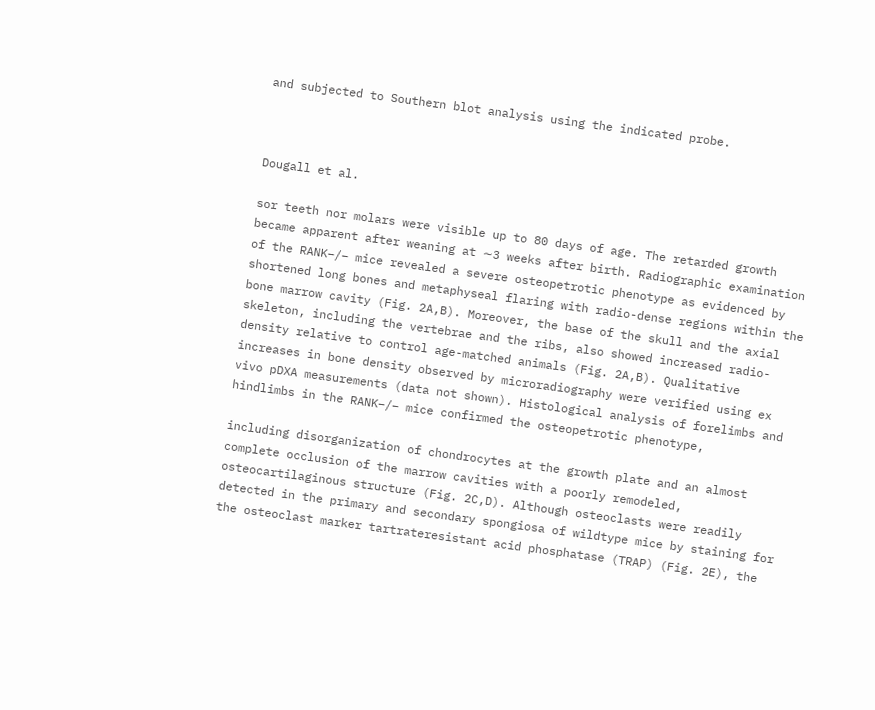and subjected to Southern blot analysis using the indicated probe.



Dougall et al.

sor teeth nor molars were visible up to 80 days of age. The retarded growth became apparent after weaning at ∼3 weeks after birth. Radiographic examination of the RANK−/− mice revealed a severe osteopetrotic phenotype as evidenced by shortened long bones and metaphyseal flaring with radio-dense regions within the bone marrow cavity (Fig. 2A,B). Moreover, the base of the skull and the axial skeleton, including the vertebrae and the ribs, also showed increased radio-density relative to control age-matched animals (Fig. 2A,B). Qualitative increases in bone density observed by microradiography were verified using ex vivo pDXA measurements (data not shown). Histological analysis of forelimbs and hindlimbs in the RANK−/− mice confirmed the osteopetrotic phenotype,

including disorganization of chondrocytes at the growth plate and an almost complete occlusion of the marrow cavities with a poorly remodeled, osteocartilaginous structure (Fig. 2C,D). Although osteoclasts were readily detected in the primary and secondary spongiosa of wildtype mice by staining for the osteoclast marker tartrateresistant acid phosphatase (TRAP) (Fig. 2E), the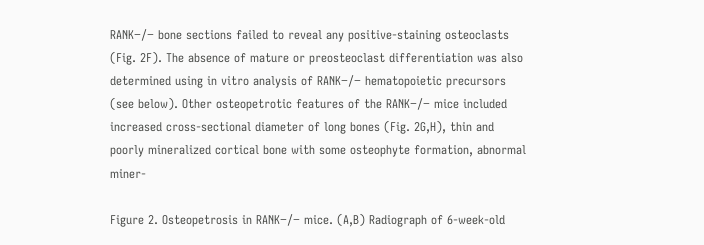RANK−/− bone sections failed to reveal any positive-staining osteoclasts (Fig. 2F). The absence of mature or preosteoclast differentiation was also determined using in vitro analysis of RANK−/− hematopoietic precursors (see below). Other osteopetrotic features of the RANK−/− mice included increased cross-sectional diameter of long bones (Fig. 2G,H), thin and poorly mineralized cortical bone with some osteophyte formation, abnormal miner-

Figure 2. Osteopetrosis in RANK−/− mice. (A,B) Radiograph of 6-week-old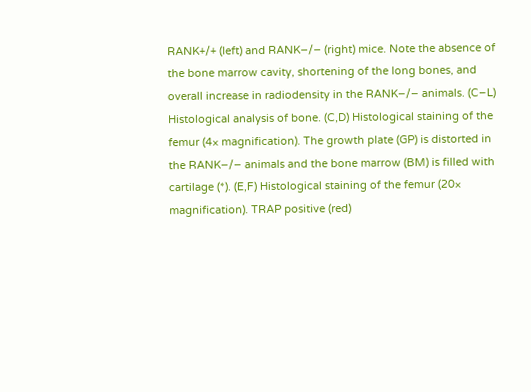RANK+/+ (left) and RANK−/− (right) mice. Note the absence of the bone marrow cavity, shortening of the long bones, and overall increase in radiodensity in the RANK−/− animals. (C–L) Histological analysis of bone. (C,D) Histological staining of the femur (4× magnification). The growth plate (GP) is distorted in the RANK−/− animals and the bone marrow (BM) is filled with cartilage (*). (E,F) Histological staining of the femur (20× magnification). TRAP positive (red)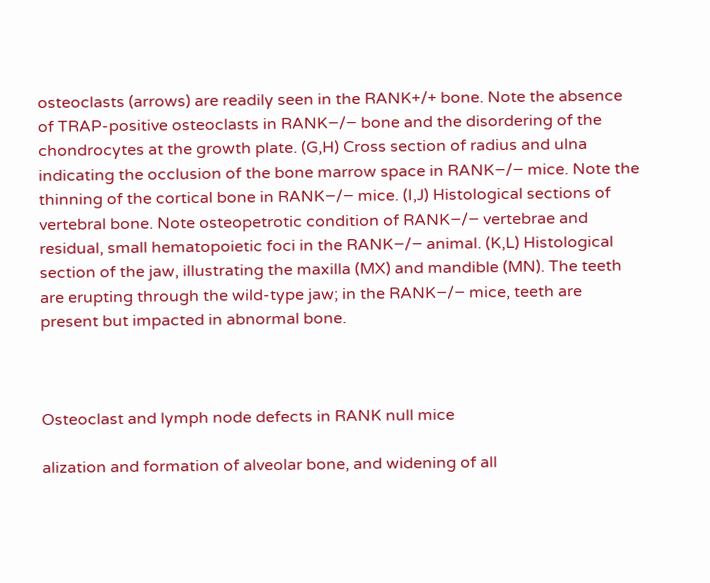osteoclasts (arrows) are readily seen in the RANK+/+ bone. Note the absence of TRAP-positive osteoclasts in RANK−/− bone and the disordering of the chondrocytes at the growth plate. (G,H) Cross section of radius and ulna indicating the occlusion of the bone marrow space in RANK−/− mice. Note the thinning of the cortical bone in RANK−/− mice. (I,J) Histological sections of vertebral bone. Note osteopetrotic condition of RANK−/− vertebrae and residual, small hematopoietic foci in the RANK−/− animal. (K,L) Histological section of the jaw, illustrating the maxilla (MX) and mandible (MN). The teeth are erupting through the wild-type jaw; in the RANK−/− mice, teeth are present but impacted in abnormal bone.



Osteoclast and lymph node defects in RANK null mice

alization and formation of alveolar bone, and widening of all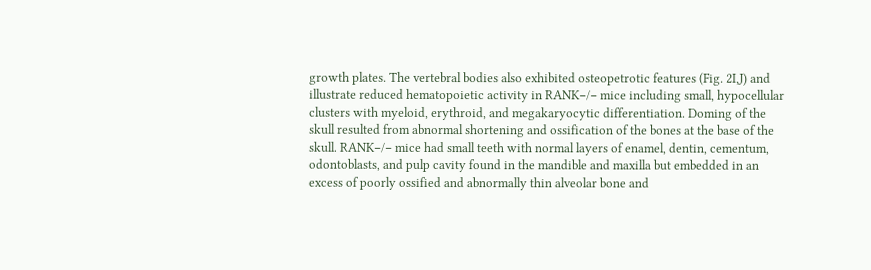growth plates. The vertebral bodies also exhibited osteopetrotic features (Fig. 2I,J) and illustrate reduced hematopoietic activity in RANK−/− mice including small, hypocellular clusters with myeloid, erythroid, and megakaryocytic differentiation. Doming of the skull resulted from abnormal shortening and ossification of the bones at the base of the skull. RANK−/− mice had small teeth with normal layers of enamel, dentin, cementum, odontoblasts, and pulp cavity found in the mandible and maxilla but embedded in an excess of poorly ossified and abnormally thin alveolar bone and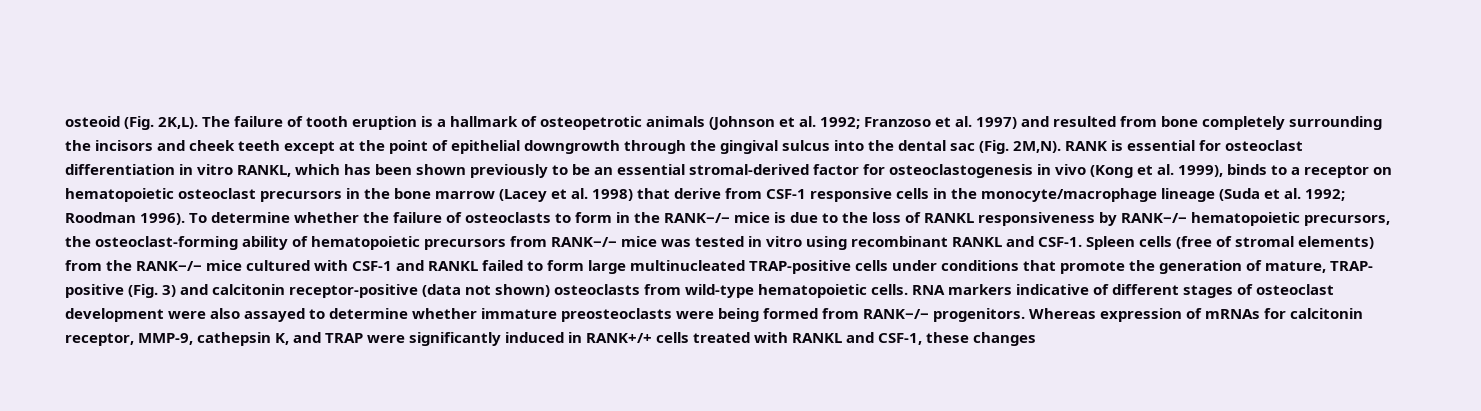osteoid (Fig. 2K,L). The failure of tooth eruption is a hallmark of osteopetrotic animals (Johnson et al. 1992; Franzoso et al. 1997) and resulted from bone completely surrounding the incisors and cheek teeth except at the point of epithelial downgrowth through the gingival sulcus into the dental sac (Fig. 2M,N). RANK is essential for osteoclast differentiation in vitro RANKL, which has been shown previously to be an essential stromal-derived factor for osteoclastogenesis in vivo (Kong et al. 1999), binds to a receptor on hematopoietic osteoclast precursors in the bone marrow (Lacey et al. 1998) that derive from CSF-1 responsive cells in the monocyte/macrophage lineage (Suda et al. 1992; Roodman 1996). To determine whether the failure of osteoclasts to form in the RANK−/− mice is due to the loss of RANKL responsiveness by RANK−/− hematopoietic precursors, the osteoclast-forming ability of hematopoietic precursors from RANK−/− mice was tested in vitro using recombinant RANKL and CSF-1. Spleen cells (free of stromal elements) from the RANK−/− mice cultured with CSF-1 and RANKL failed to form large multinucleated TRAP-positive cells under conditions that promote the generation of mature, TRAP-positive (Fig. 3) and calcitonin receptor-positive (data not shown) osteoclasts from wild-type hematopoietic cells. RNA markers indicative of different stages of osteoclast development were also assayed to determine whether immature preosteoclasts were being formed from RANK−/− progenitors. Whereas expression of mRNAs for calcitonin receptor, MMP-9, cathepsin K, and TRAP were significantly induced in RANK+/+ cells treated with RANKL and CSF-1, these changes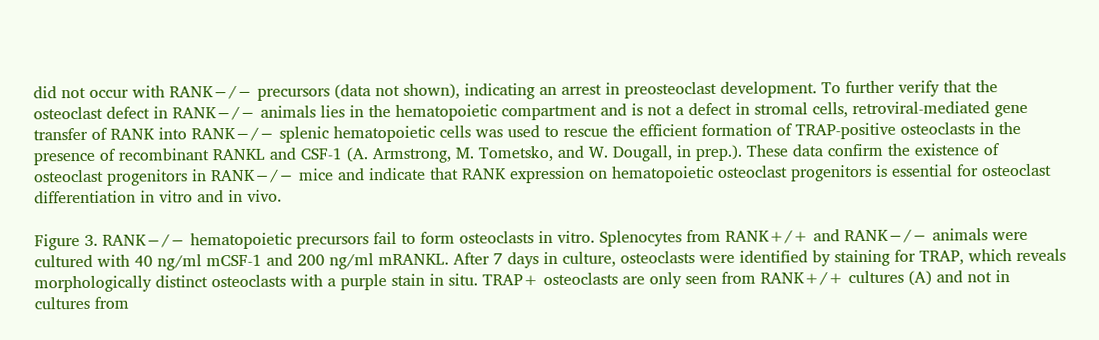did not occur with RANK−/− precursors (data not shown), indicating an arrest in preosteoclast development. To further verify that the osteoclast defect in RANK−/− animals lies in the hematopoietic compartment and is not a defect in stromal cells, retroviral-mediated gene transfer of RANK into RANK−/− splenic hematopoietic cells was used to rescue the efficient formation of TRAP-positive osteoclasts in the presence of recombinant RANKL and CSF-1 (A. Armstrong, M. Tometsko, and W. Dougall, in prep.). These data confirm the existence of osteoclast progenitors in RANK−/− mice and indicate that RANK expression on hematopoietic osteoclast progenitors is essential for osteoclast differentiation in vitro and in vivo.

Figure 3. RANK−/− hematopoietic precursors fail to form osteoclasts in vitro. Splenocytes from RANK+/+ and RANK−/− animals were cultured with 40 ng/ml mCSF-1 and 200 ng/ml mRANKL. After 7 days in culture, osteoclasts were identified by staining for TRAP, which reveals morphologically distinct osteoclasts with a purple stain in situ. TRAP+ osteoclasts are only seen from RANK+/+ cultures (A) and not in cultures from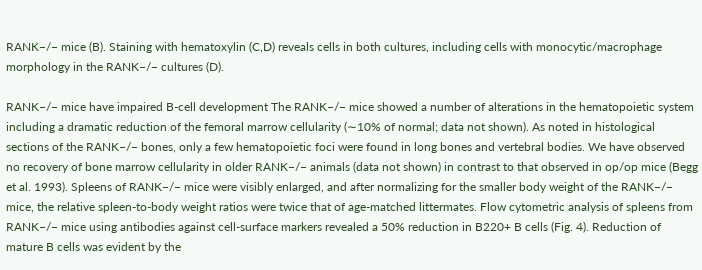RANK−/− mice (B). Staining with hematoxylin (C,D) reveals cells in both cultures, including cells with monocytic/macrophage morphology in the RANK−/− cultures (D).

RANK−/− mice have impaired B-cell development The RANK−/− mice showed a number of alterations in the hematopoietic system including a dramatic reduction of the femoral marrow cellularity (∼10% of normal; data not shown). As noted in histological sections of the RANK−/− bones, only a few hematopoietic foci were found in long bones and vertebral bodies. We have observed no recovery of bone marrow cellularity in older RANK−/− animals (data not shown) in contrast to that observed in op/op mice (Begg et al. 1993). Spleens of RANK−/− mice were visibly enlarged, and after normalizing for the smaller body weight of the RANK−/− mice, the relative spleen-to-body weight ratios were twice that of age-matched littermates. Flow cytometric analysis of spleens from RANK−/− mice using antibodies against cell-surface markers revealed a 50% reduction in B220+ B cells (Fig. 4). Reduction of mature B cells was evident by the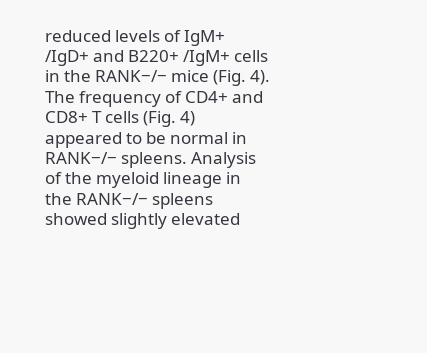reduced levels of IgM+ /IgD+ and B220+ /IgM+ cells in the RANK−/− mice (Fig. 4). The frequency of CD4+ and CD8+ T cells (Fig. 4) appeared to be normal in RANK−/− spleens. Analysis of the myeloid lineage in the RANK−/− spleens showed slightly elevated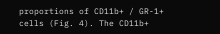proportions of CD11b+ / GR-1+ cells (Fig. 4). The CD11b+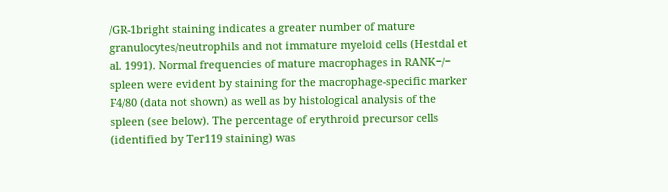/GR-1bright staining indicates a greater number of mature granulocytes/neutrophils and not immature myeloid cells (Hestdal et al. 1991). Normal frequencies of mature macrophages in RANK−/− spleen were evident by staining for the macrophage-specific marker F4/80 (data not shown) as well as by histological analysis of the spleen (see below). The percentage of erythroid precursor cells (identified by Ter119 staining) was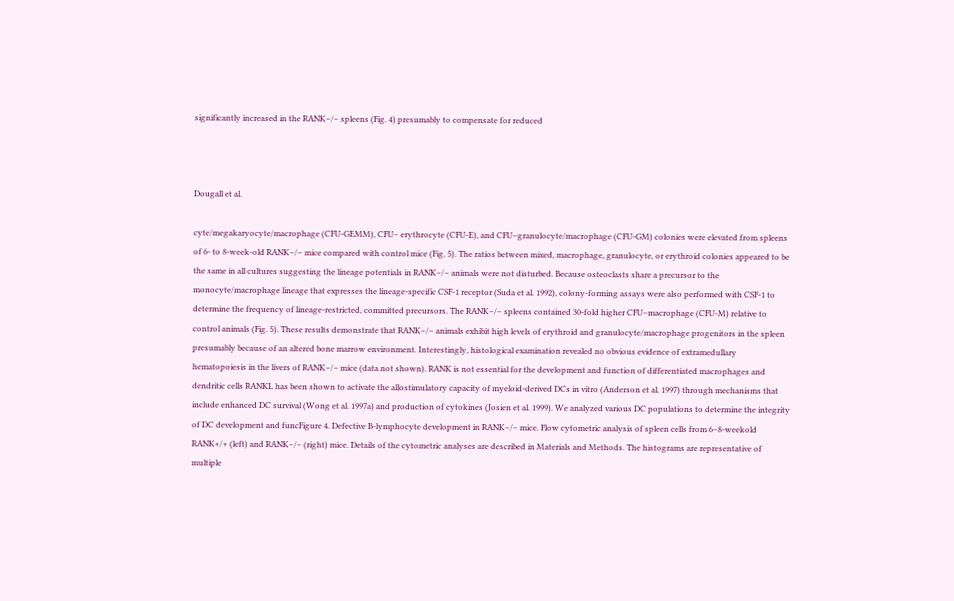significantly increased in the RANK−/− spleens (Fig. 4) presumably to compensate for reduced



Dougall et al.

cyte/megakaryocyte/macrophage (CFU-GEMM), CFU– erythrocyte (CFU-E), and CFU–granulocyte/macrophage (CFU-GM) colonies were elevated from spleens of 6- to 8-week-old RANK−/− mice compared with control mice (Fig. 5). The ratios between mixed, macrophage, granulocyte, or erythroid colonies appeared to be the same in all cultures suggesting the lineage potentials in RANK−/− animals were not disturbed. Because osteoclasts share a precursor to the monocyte/macrophage lineage that expresses the lineage-specific CSF-1 receptor (Suda et al. 1992), colony-forming assays were also performed with CSF-1 to determine the frequency of lineage-restricted, committed precursors. The RANK−/− spleens contained 30-fold higher CFU–macrophage (CFU-M) relative to control animals (Fig. 5). These results demonstrate that RANK−/− animals exhibit high levels of erythroid and granulocyte/macrophage progenitors in the spleen presumably because of an altered bone marrow environment. Interestingly, histological examination revealed no obvious evidence of extramedullary hematopoiesis in the livers of RANK−/− mice (data not shown). RANK is not essential for the development and function of differentiated macrophages and dendritic cells RANKL has been shown to activate the allostimulatory capacity of myeloid-derived DCs in vitro (Anderson et al. 1997) through mechanisms that include enhanced DC survival (Wong et al. 1997a) and production of cytokines (Josien et al. 1999). We analyzed various DC populations to determine the integrity of DC development and funcFigure 4. Defective B-lymphocyte development in RANK−/− mice. Flow cytometric analysis of spleen cells from 6–8-weekold RANK+/+ (left) and RANK−/− (right) mice. Details of the cytometric analyses are described in Materials and Methods. The histograms are representative of multiple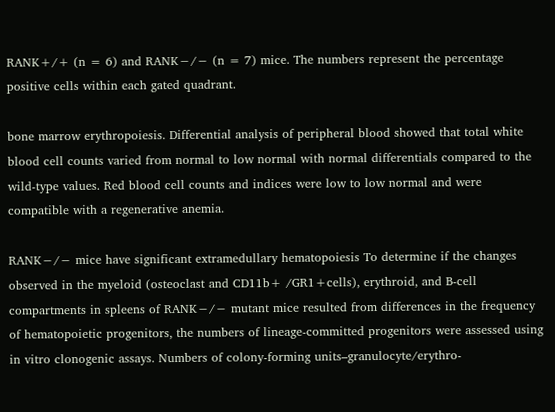RANK+/+ (n = 6) and RANK−/− (n = 7) mice. The numbers represent the percentage positive cells within each gated quadrant.

bone marrow erythropoiesis. Differential analysis of peripheral blood showed that total white blood cell counts varied from normal to low normal with normal differentials compared to the wild-type values. Red blood cell counts and indices were low to low normal and were compatible with a regenerative anemia.

RANK−/− mice have significant extramedullary hematopoiesis To determine if the changes observed in the myeloid (osteoclast and CD11b+ /GR1+cells), erythroid, and B-cell compartments in spleens of RANK−/− mutant mice resulted from differences in the frequency of hematopoietic progenitors, the numbers of lineage-committed progenitors were assessed using in vitro clonogenic assays. Numbers of colony-forming units–granulocyte/erythro-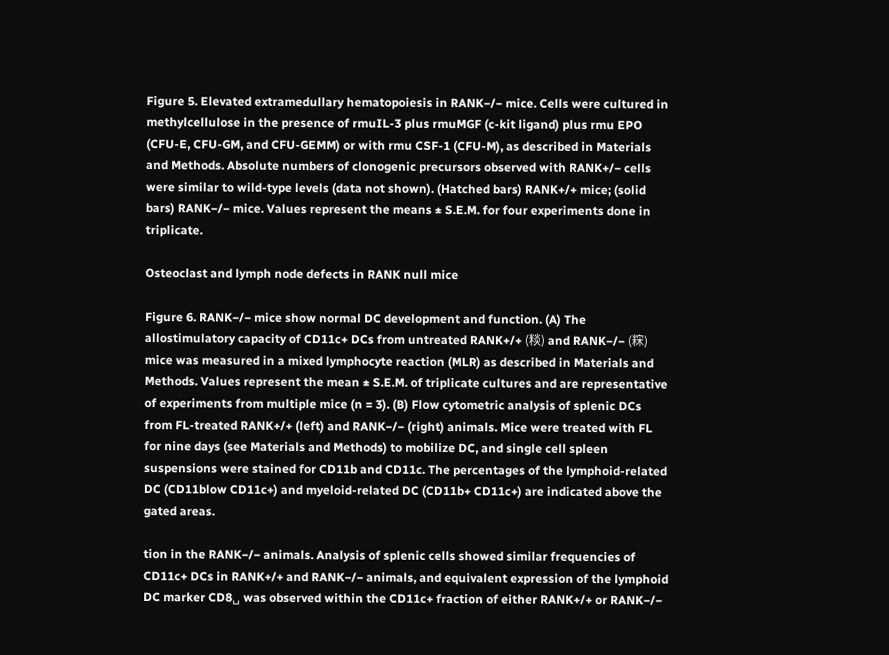Figure 5. Elevated extramedullary hematopoiesis in RANK−/− mice. Cells were cultured in methylcellulose in the presence of rmuIL-3 plus rmuMGF (c-kit ligand) plus rmu EPO (CFU-E, CFU-GM, and CFU-GEMM) or with rmu CSF-1 (CFU-M), as described in Materials and Methods. Absolute numbers of clonogenic precursors observed with RANK+/− cells were similar to wild-type levels (data not shown). (Hatched bars) RANK+/+ mice; (solid bars) RANK−/− mice. Values represent the means ± S.E.M. for four experiments done in triplicate.

Osteoclast and lymph node defects in RANK null mice

Figure 6. RANK−/− mice show normal DC development and function. (A) The allostimulatory capacity of CD11c+ DCs from untreated RANK+/+ (䊏) and RANK−/− (䊉) mice was measured in a mixed lymphocyte reaction (MLR) as described in Materials and Methods. Values represent the mean ± S.E.M. of triplicate cultures and are representative of experiments from multiple mice (n = 3). (B) Flow cytometric analysis of splenic DCs from FL-treated RANK+/+ (left) and RANK−/− (right) animals. Mice were treated with FL for nine days (see Materials and Methods) to mobilize DC, and single cell spleen suspensions were stained for CD11b and CD11c. The percentages of the lymphoid-related DC (CD11blow CD11c+) and myeloid-related DC (CD11b+ CD11c+) are indicated above the gated areas.

tion in the RANK−/− animals. Analysis of splenic cells showed similar frequencies of CD11c+ DCs in RANK+/+ and RANK−/− animals, and equivalent expression of the lymphoid DC marker CD8␣ was observed within the CD11c+ fraction of either RANK+/+ or RANK−/−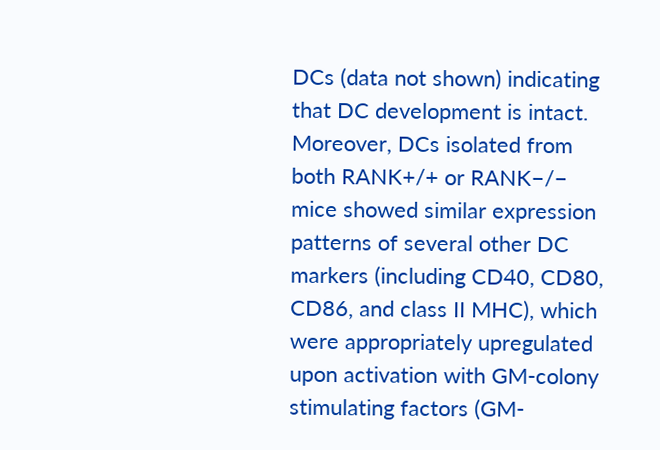DCs (data not shown) indicating that DC development is intact. Moreover, DCs isolated from both RANK+/+ or RANK−/− mice showed similar expression patterns of several other DC markers (including CD40, CD80, CD86, and class II MHC), which were appropriately upregulated upon activation with GM-colony stimulating factors (GM-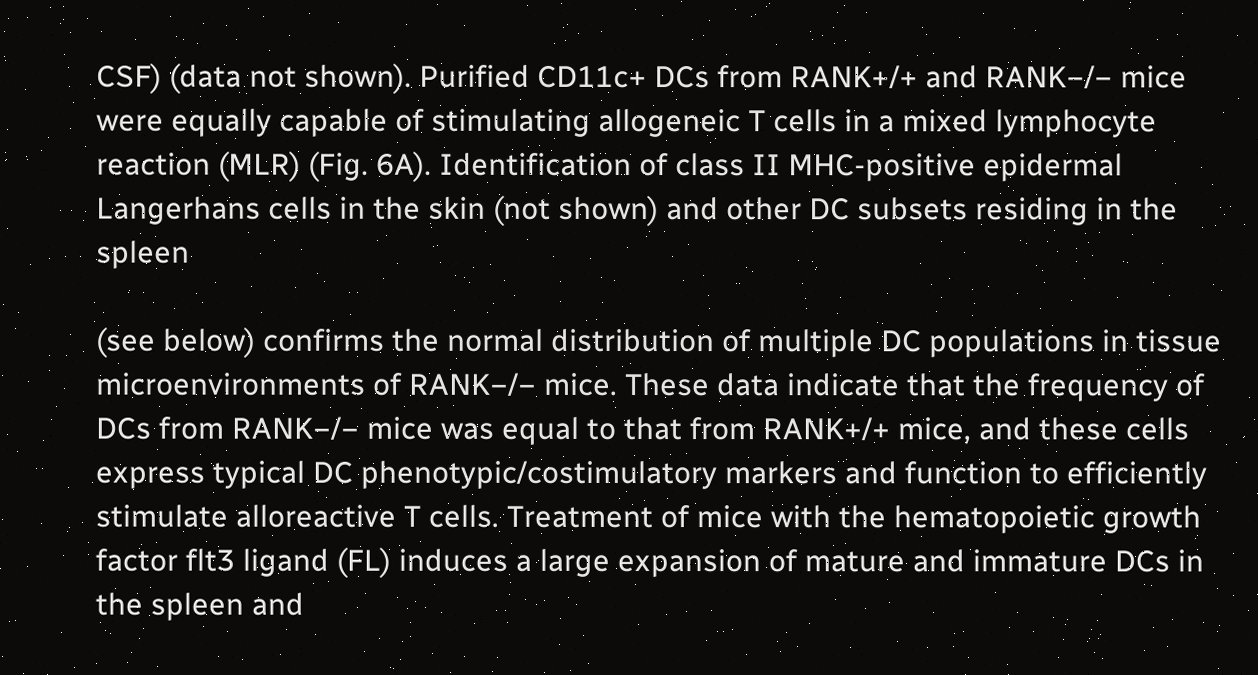CSF) (data not shown). Purified CD11c+ DCs from RANK+/+ and RANK−/− mice were equally capable of stimulating allogeneic T cells in a mixed lymphocyte reaction (MLR) (Fig. 6A). Identification of class II MHC-positive epidermal Langerhans cells in the skin (not shown) and other DC subsets residing in the spleen

(see below) confirms the normal distribution of multiple DC populations in tissue microenvironments of RANK−/− mice. These data indicate that the frequency of DCs from RANK−/− mice was equal to that from RANK+/+ mice, and these cells express typical DC phenotypic/costimulatory markers and function to efficiently stimulate alloreactive T cells. Treatment of mice with the hematopoietic growth factor flt3 ligand (FL) induces a large expansion of mature and immature DCs in the spleen and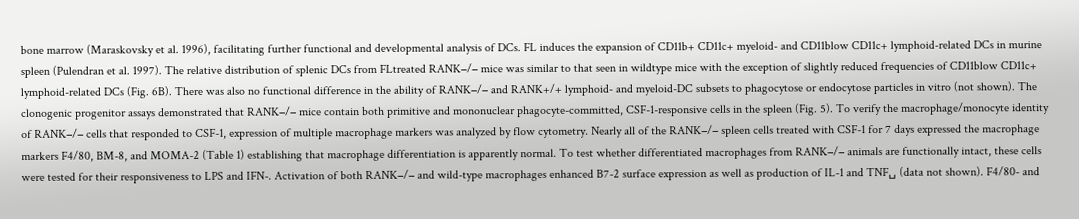bone marrow (Maraskovsky et al. 1996), facilitating further functional and developmental analysis of DCs. FL induces the expansion of CD11b+ CD11c+ myeloid- and CD11blow CD11c+ lymphoid-related DCs in murine spleen (Pulendran et al. 1997). The relative distribution of splenic DCs from FLtreated RANK−/− mice was similar to that seen in wildtype mice with the exception of slightly reduced frequencies of CD11blow CD11c+ lymphoid-related DCs (Fig. 6B). There was also no functional difference in the ability of RANK−/− and RANK+/+ lymphoid- and myeloid-DC subsets to phagocytose or endocytose particles in vitro (not shown). The clonogenic progenitor assays demonstrated that RANK−/− mice contain both primitive and mononuclear phagocyte-committed, CSF-1-responsive cells in the spleen (Fig. 5). To verify the macrophage/monocyte identity of RANK−/− cells that responded to CSF-1, expression of multiple macrophage markers was analyzed by flow cytometry. Nearly all of the RANK−/− spleen cells treated with CSF-1 for 7 days expressed the macrophage markers F4/80, BM-8, and MOMA-2 (Table 1) establishing that macrophage differentiation is apparently normal. To test whether differentiated macrophages from RANK−/− animals are functionally intact, these cells were tested for their responsiveness to LPS and IFN-. Activation of both RANK−/− and wild-type macrophages enhanced B7-2 surface expression as well as production of IL-1 and TNF␣ (data not shown). F4/80- and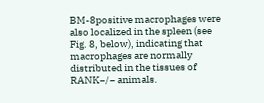BM-8positive macrophages were also localized in the spleen (see Fig. 8, below), indicating that macrophages are normally distributed in the tissues of RANK−/− animals.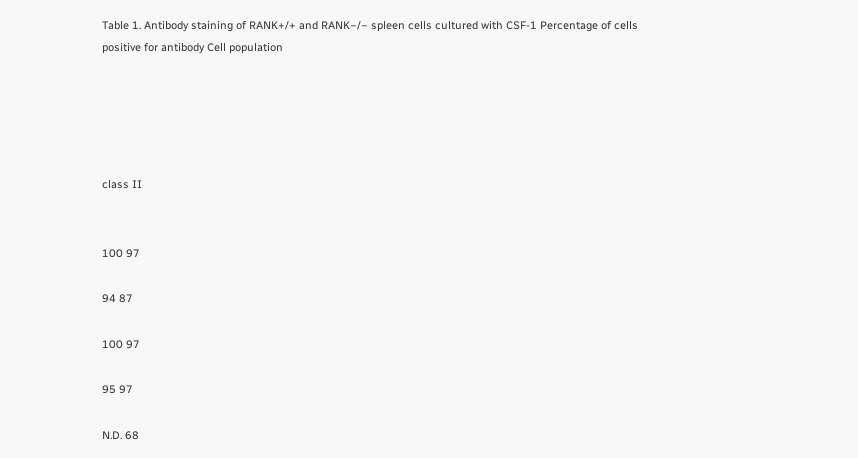Table 1. Antibody staining of RANK+/+ and RANK−/− spleen cells cultured with CSF-1 Percentage of cells positive for antibody Cell population





class II


100 97

94 87

100 97

95 97

N.D. 68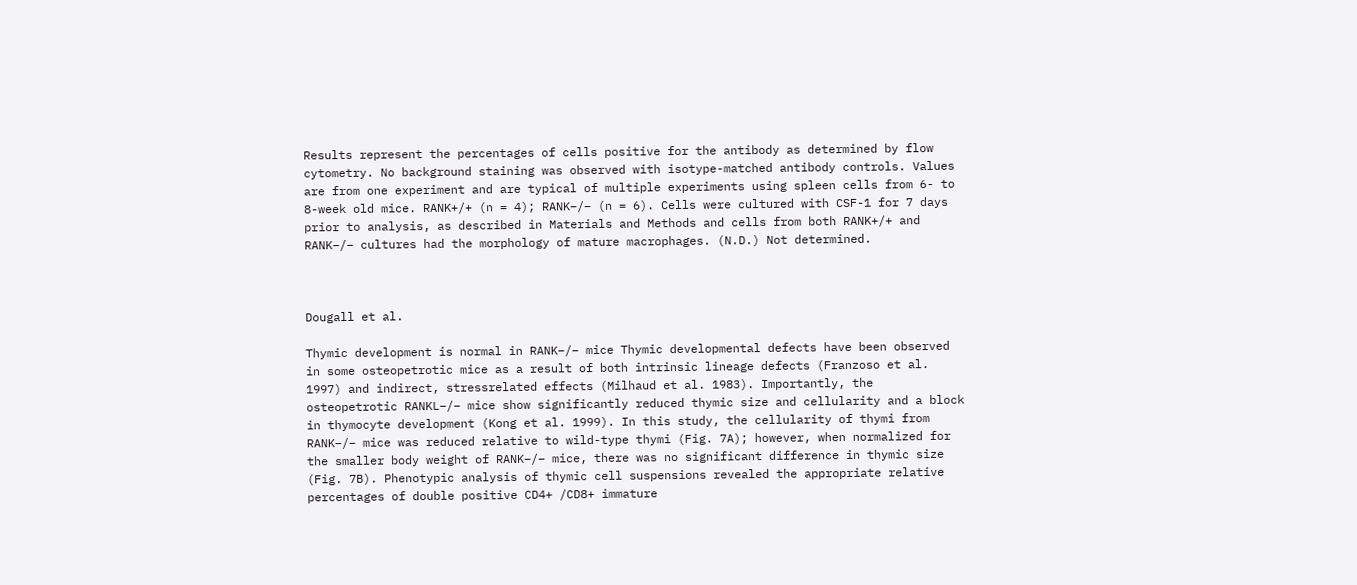Results represent the percentages of cells positive for the antibody as determined by flow cytometry. No background staining was observed with isotype-matched antibody controls. Values are from one experiment and are typical of multiple experiments using spleen cells from 6- to 8-week old mice. RANK+/+ (n = 4); RANK−/− (n = 6). Cells were cultured with CSF-1 for 7 days prior to analysis, as described in Materials and Methods and cells from both RANK+/+ and RANK−/− cultures had the morphology of mature macrophages. (N.D.) Not determined.



Dougall et al.

Thymic development is normal in RANK−/− mice Thymic developmental defects have been observed in some osteopetrotic mice as a result of both intrinsic lineage defects (Franzoso et al. 1997) and indirect, stressrelated effects (Milhaud et al. 1983). Importantly, the osteopetrotic RANKL−/− mice show significantly reduced thymic size and cellularity and a block in thymocyte development (Kong et al. 1999). In this study, the cellularity of thymi from RANK−/− mice was reduced relative to wild-type thymi (Fig. 7A); however, when normalized for the smaller body weight of RANK−/− mice, there was no significant difference in thymic size (Fig. 7B). Phenotypic analysis of thymic cell suspensions revealed the appropriate relative percentages of double positive CD4+ /CD8+ immature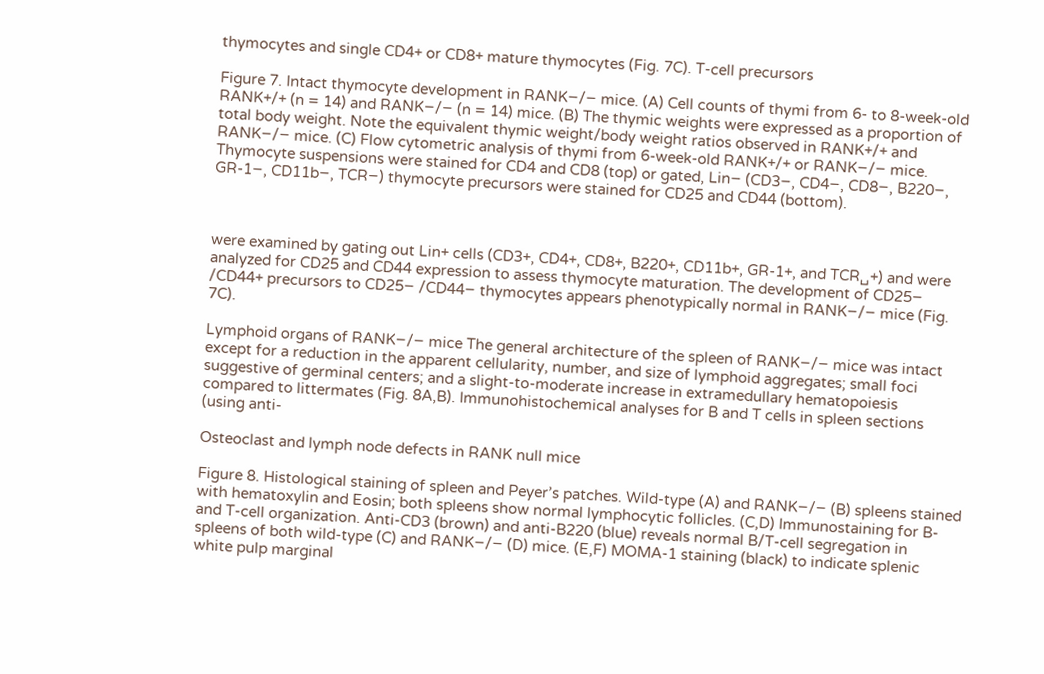thymocytes and single CD4+ or CD8+ mature thymocytes (Fig. 7C). T-cell precursors

Figure 7. Intact thymocyte development in RANK−/− mice. (A) Cell counts of thymi from 6- to 8-week-old RANK+/+ (n = 14) and RANK−/− (n = 14) mice. (B) The thymic weights were expressed as a proportion of total body weight. Note the equivalent thymic weight/body weight ratios observed in RANK+/+ and RANK−/− mice. (C) Flow cytometric analysis of thymi from 6-week-old RANK+/+ or RANK−/− mice. Thymocyte suspensions were stained for CD4 and CD8 (top) or gated, Lin− (CD3−, CD4−, CD8−, B220−, GR-1−, CD11b−, TCR−) thymocyte precursors were stained for CD25 and CD44 (bottom).



were examined by gating out Lin+ cells (CD3+, CD4+, CD8+, B220+, CD11b+, GR-1+, and TCR␣+) and were analyzed for CD25 and CD44 expression to assess thymocyte maturation. The development of CD25− /CD44+ precursors to CD25− /CD44− thymocytes appears phenotypically normal in RANK−/− mice (Fig. 7C).

Lymphoid organs of RANK−/− mice The general architecture of the spleen of RANK−/− mice was intact except for a reduction in the apparent cellularity, number, and size of lymphoid aggregates; small foci suggestive of germinal centers; and a slight-to-moderate increase in extramedullary hematopoiesis compared to littermates (Fig. 8A,B). Immunohistochemical analyses for B and T cells in spleen sections (using anti-

Osteoclast and lymph node defects in RANK null mice

Figure 8. Histological staining of spleen and Peyer’s patches. Wild-type (A) and RANK−/− (B) spleens stained with hematoxylin and Eosin; both spleens show normal lymphocytic follicles. (C,D) Immunostaining for B- and T-cell organization. Anti-CD3 (brown) and anti-B220 (blue) reveals normal B/T-cell segregation in spleens of both wild-type (C) and RANK−/− (D) mice. (E,F) MOMA-1 staining (black) to indicate splenic white pulp marginal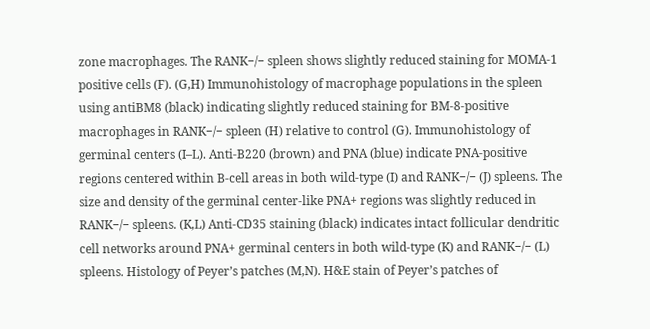zone macrophages. The RANK−/− spleen shows slightly reduced staining for MOMA-1 positive cells (F). (G,H) Immunohistology of macrophage populations in the spleen using antiBM8 (black) indicating slightly reduced staining for BM-8-positive macrophages in RANK−/− spleen (H) relative to control (G). Immunohistology of germinal centers (I–L). Anti-B220 (brown) and PNA (blue) indicate PNA-positive regions centered within B-cell areas in both wild-type (I) and RANK−/− (J) spleens. The size and density of the germinal center-like PNA+ regions was slightly reduced in RANK−/− spleens. (K,L) Anti-CD35 staining (black) indicates intact follicular dendritic cell networks around PNA+ germinal centers in both wild-type (K) and RANK−/− (L) spleens. Histology of Peyer’s patches (M,N). H&E stain of Peyer’s patches of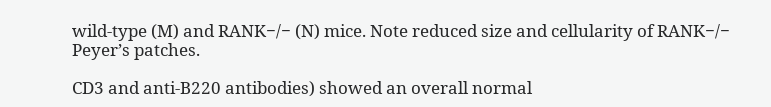wild-type (M) and RANK−/− (N) mice. Note reduced size and cellularity of RANK−/− Peyer’s patches.

CD3 and anti-B220 antibodies) showed an overall normal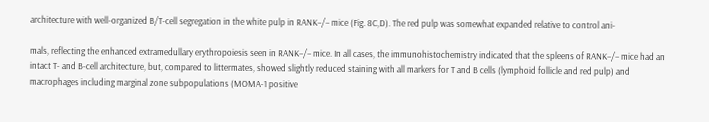architecture with well-organized B/T-cell segregation in the white pulp in RANK−/− mice (Fig. 8C,D). The red pulp was somewhat expanded relative to control ani-

mals, reflecting the enhanced extramedullary erythropoiesis seen in RANK−/− mice. In all cases, the immunohistochemistry indicated that the spleens of RANK−/− mice had an intact T- and B-cell architecture, but, compared to littermates, showed slightly reduced staining with all markers for T and B cells (lymphoid follicle and red pulp) and macrophages including marginal zone subpopulations (MOMA-1 positive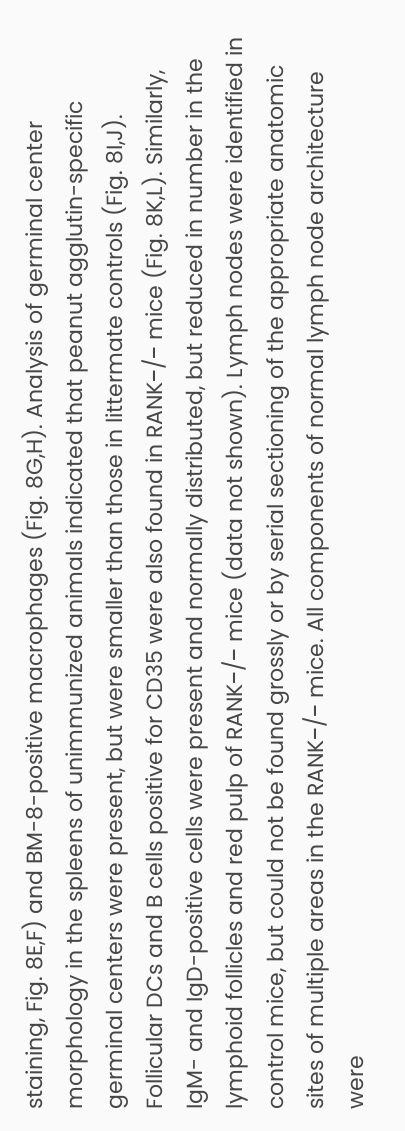staining, Fig. 8E,F) and BM-8-positive macrophages (Fig. 8G,H). Analysis of germinal center morphology in the spleens of unimmunized animals indicated that peanut agglutin-specific germinal centers were present, but were smaller than those in littermate controls (Fig. 8I,J). Follicular DCs and B cells positive for CD35 were also found in RANK−/− mice (Fig. 8K,L). Similarly, IgM- and IgD-positive cells were present and normally distributed, but reduced in number in the lymphoid follicles and red pulp of RANK−/− mice (data not shown). Lymph nodes were identified in control mice, but could not be found grossly or by serial sectioning of the appropriate anatomic sites of multiple areas in the RANK−/− mice. All components of normal lymph node architecture were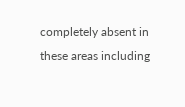completely absent in these areas including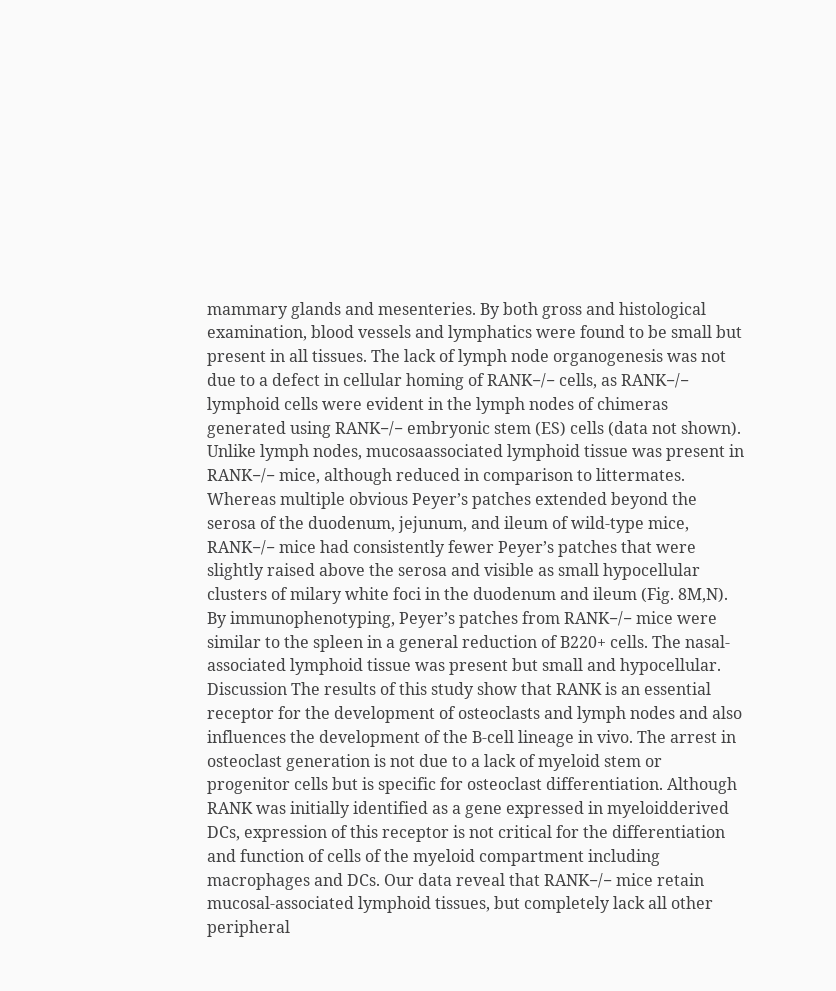mammary glands and mesenteries. By both gross and histological examination, blood vessels and lymphatics were found to be small but present in all tissues. The lack of lymph node organogenesis was not due to a defect in cellular homing of RANK−/− cells, as RANK−/− lymphoid cells were evident in the lymph nodes of chimeras generated using RANK−/− embryonic stem (ES) cells (data not shown). Unlike lymph nodes, mucosaassociated lymphoid tissue was present in RANK−/− mice, although reduced in comparison to littermates. Whereas multiple obvious Peyer’s patches extended beyond the serosa of the duodenum, jejunum, and ileum of wild-type mice, RANK−/− mice had consistently fewer Peyer’s patches that were slightly raised above the serosa and visible as small hypocellular clusters of milary white foci in the duodenum and ileum (Fig. 8M,N). By immunophenotyping, Peyer’s patches from RANK−/− mice were similar to the spleen in a general reduction of B220+ cells. The nasal-associated lymphoid tissue was present but small and hypocellular. Discussion The results of this study show that RANK is an essential receptor for the development of osteoclasts and lymph nodes and also influences the development of the B-cell lineage in vivo. The arrest in osteoclast generation is not due to a lack of myeloid stem or progenitor cells but is specific for osteoclast differentiation. Although RANK was initially identified as a gene expressed in myeloidderived DCs, expression of this receptor is not critical for the differentiation and function of cells of the myeloid compartment including macrophages and DCs. Our data reveal that RANK−/− mice retain mucosal-associated lymphoid tissues, but completely lack all other peripheral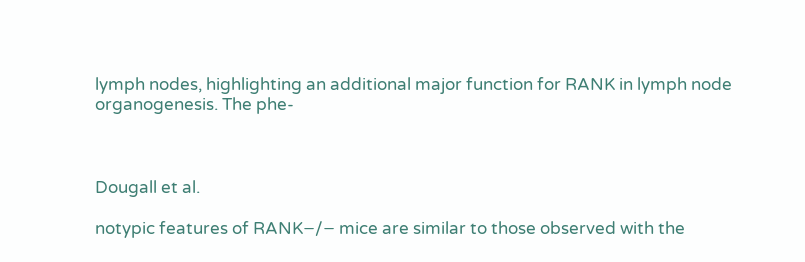lymph nodes, highlighting an additional major function for RANK in lymph node organogenesis. The phe-



Dougall et al.

notypic features of RANK−/− mice are similar to those observed with the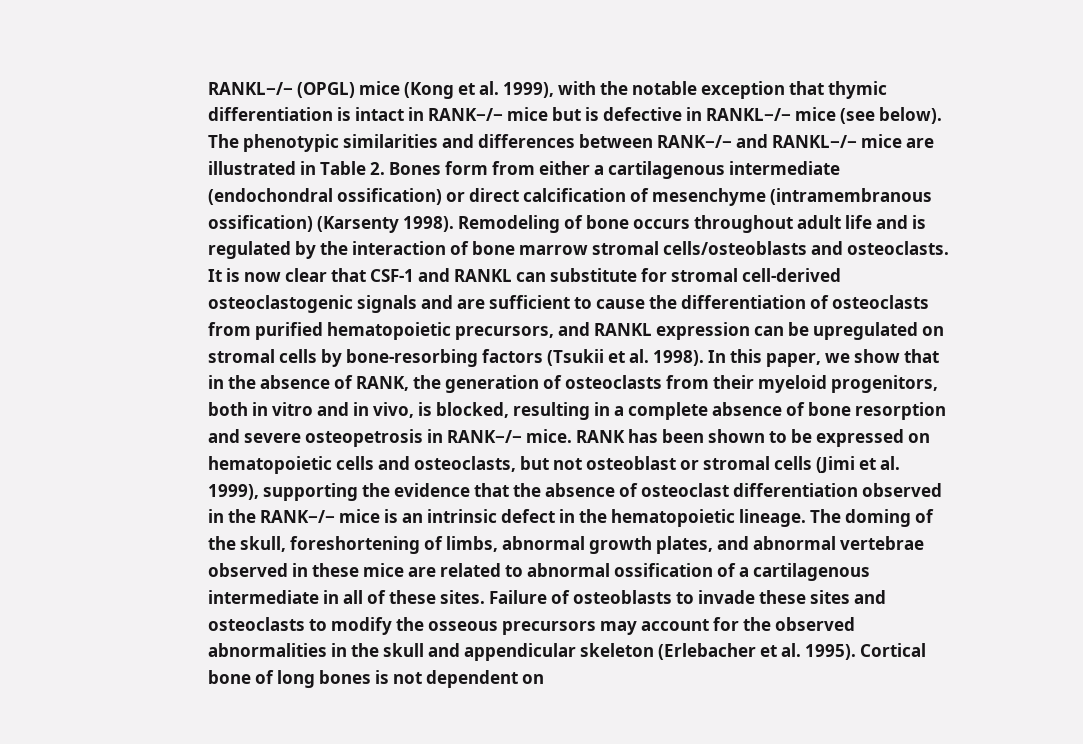RANKL−/− (OPGL) mice (Kong et al. 1999), with the notable exception that thymic differentiation is intact in RANK−/− mice but is defective in RANKL−/− mice (see below). The phenotypic similarities and differences between RANK−/− and RANKL−/− mice are illustrated in Table 2. Bones form from either a cartilagenous intermediate (endochondral ossification) or direct calcification of mesenchyme (intramembranous ossification) (Karsenty 1998). Remodeling of bone occurs throughout adult life and is regulated by the interaction of bone marrow stromal cells/osteoblasts and osteoclasts. It is now clear that CSF-1 and RANKL can substitute for stromal cell-derived osteoclastogenic signals and are sufficient to cause the differentiation of osteoclasts from purified hematopoietic precursors, and RANKL expression can be upregulated on stromal cells by bone-resorbing factors (Tsukii et al. 1998). In this paper, we show that in the absence of RANK, the generation of osteoclasts from their myeloid progenitors, both in vitro and in vivo, is blocked, resulting in a complete absence of bone resorption and severe osteopetrosis in RANK−/− mice. RANK has been shown to be expressed on hematopoietic cells and osteoclasts, but not osteoblast or stromal cells (Jimi et al. 1999), supporting the evidence that the absence of osteoclast differentiation observed in the RANK−/− mice is an intrinsic defect in the hematopoietic lineage. The doming of the skull, foreshortening of limbs, abnormal growth plates, and abnormal vertebrae observed in these mice are related to abnormal ossification of a cartilagenous intermediate in all of these sites. Failure of osteoblasts to invade these sites and osteoclasts to modify the osseous precursors may account for the observed abnormalities in the skull and appendicular skeleton (Erlebacher et al. 1995). Cortical bone of long bones is not dependent on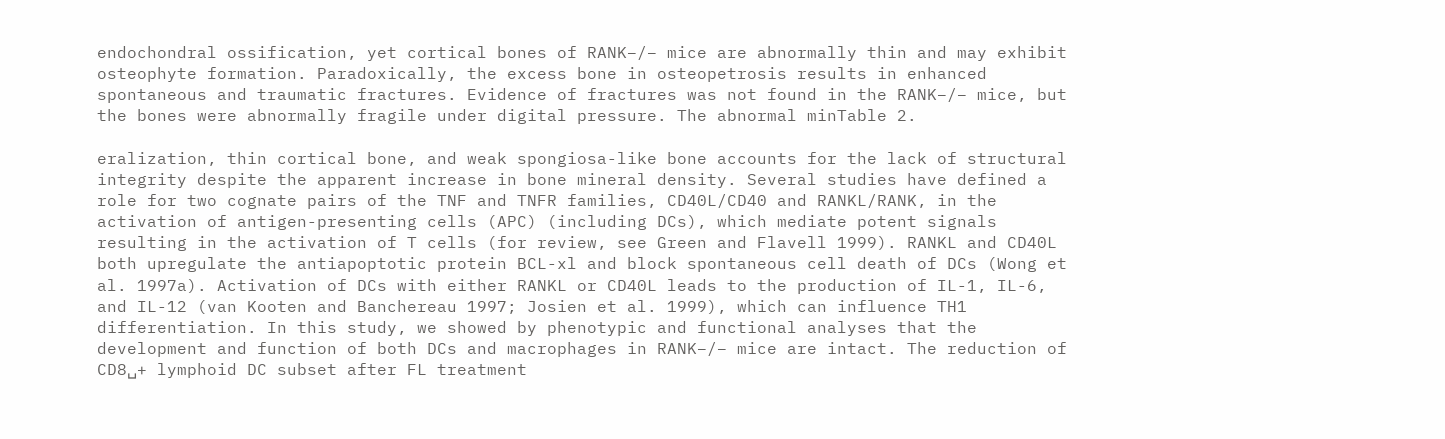endochondral ossification, yet cortical bones of RANK−/− mice are abnormally thin and may exhibit osteophyte formation. Paradoxically, the excess bone in osteopetrosis results in enhanced spontaneous and traumatic fractures. Evidence of fractures was not found in the RANK−/− mice, but the bones were abnormally fragile under digital pressure. The abnormal minTable 2.

eralization, thin cortical bone, and weak spongiosa-like bone accounts for the lack of structural integrity despite the apparent increase in bone mineral density. Several studies have defined a role for two cognate pairs of the TNF and TNFR families, CD40L/CD40 and RANKL/RANK, in the activation of antigen-presenting cells (APC) (including DCs), which mediate potent signals resulting in the activation of T cells (for review, see Green and Flavell 1999). RANKL and CD40L both upregulate the antiapoptotic protein BCL-xl and block spontaneous cell death of DCs (Wong et al. 1997a). Activation of DCs with either RANKL or CD40L leads to the production of IL-1, IL-6, and IL-12 (van Kooten and Banchereau 1997; Josien et al. 1999), which can influence TH1 differentiation. In this study, we showed by phenotypic and functional analyses that the development and function of both DCs and macrophages in RANK−/− mice are intact. The reduction of CD8␣+ lymphoid DC subset after FL treatment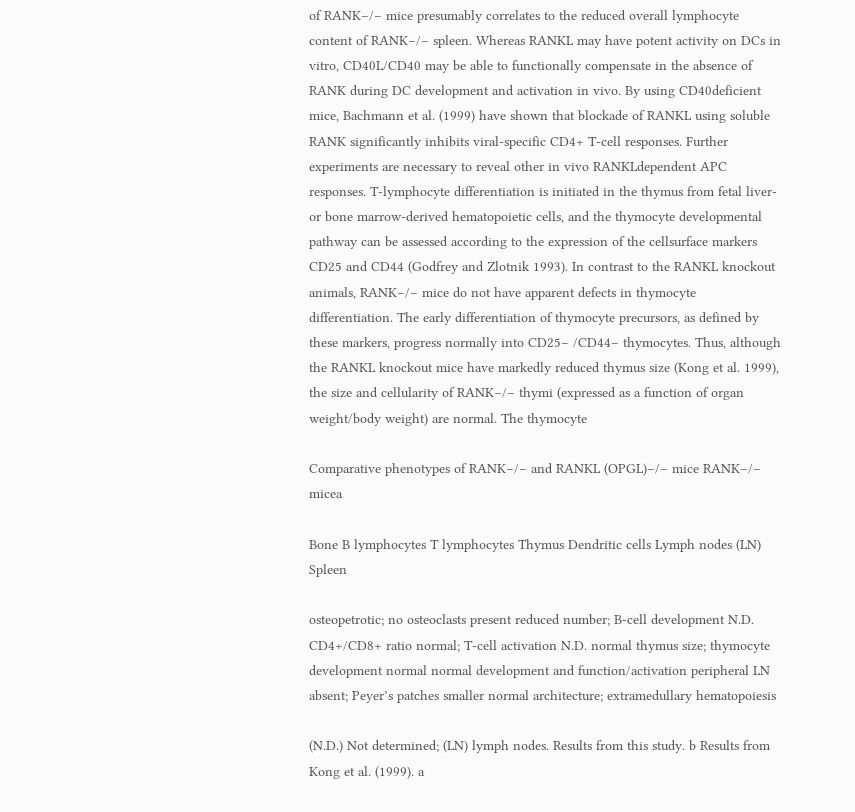of RANK−/− mice presumably correlates to the reduced overall lymphocyte content of RANK−/− spleen. Whereas RANKL may have potent activity on DCs in vitro, CD40L/CD40 may be able to functionally compensate in the absence of RANK during DC development and activation in vivo. By using CD40deficient mice, Bachmann et al. (1999) have shown that blockade of RANKL using soluble RANK significantly inhibits viral-specific CD4+ T-cell responses. Further experiments are necessary to reveal other in vivo RANKLdependent APC responses. T-lymphocyte differentiation is initiated in the thymus from fetal liver- or bone marrow-derived hematopoietic cells, and the thymocyte developmental pathway can be assessed according to the expression of the cellsurface markers CD25 and CD44 (Godfrey and Zlotnik 1993). In contrast to the RANKL knockout animals, RANK−/− mice do not have apparent defects in thymocyte differentiation. The early differentiation of thymocyte precursors, as defined by these markers, progress normally into CD25− /CD44− thymocytes. Thus, although the RANKL knockout mice have markedly reduced thymus size (Kong et al. 1999), the size and cellularity of RANK−/− thymi (expressed as a function of organ weight/body weight) are normal. The thymocyte

Comparative phenotypes of RANK−/− and RANKL (OPGL)−/− mice RANK−/− micea

Bone B lymphocytes T lymphocytes Thymus Dendritic cells Lymph nodes (LN) Spleen

osteopetrotic; no osteoclasts present reduced number; B-cell development N.D. CD4+/CD8+ ratio normal; T-cell activation N.D. normal thymus size; thymocyte development normal normal development and function/activation peripheral LN absent; Peyer’s patches smaller normal architecture; extramedullary hematopoiesis

(N.D.) Not determined; (LN) lymph nodes. Results from this study. b Results from Kong et al. (1999). a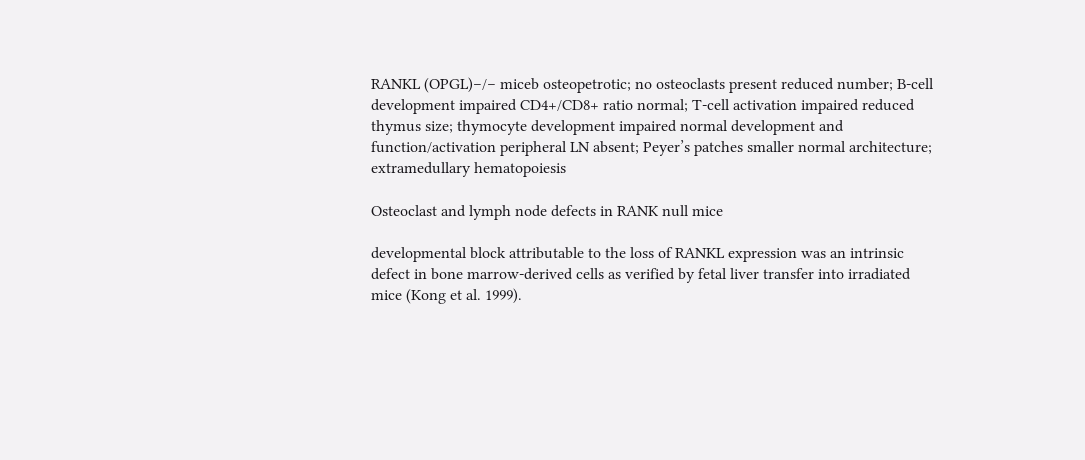RANKL (OPGL)−/− miceb osteopetrotic; no osteoclasts present reduced number; B-cell development impaired CD4+/CD8+ ratio normal; T-cell activation impaired reduced thymus size; thymocyte development impaired normal development and function/activation peripheral LN absent; Peyer’s patches smaller normal architecture; extramedullary hematopoiesis

Osteoclast and lymph node defects in RANK null mice

developmental block attributable to the loss of RANKL expression was an intrinsic defect in bone marrow-derived cells as verified by fetal liver transfer into irradiated mice (Kong et al. 1999).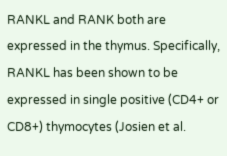RANKL and RANK both are expressed in the thymus. Specifically, RANKL has been shown to be expressed in single positive (CD4+ or CD8+) thymocytes (Josien et al.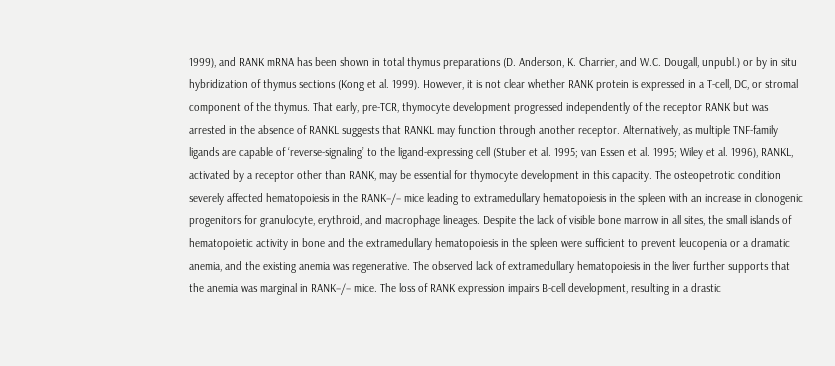1999), and RANK mRNA has been shown in total thymus preparations (D. Anderson, K. Charrier, and W.C. Dougall, unpubl.) or by in situ hybridization of thymus sections (Kong et al. 1999). However, it is not clear whether RANK protein is expressed in a T-cell, DC, or stromal component of the thymus. That early, pre-TCR, thymocyte development progressed independently of the receptor RANK but was arrested in the absence of RANKL suggests that RANKL may function through another receptor. Alternatively, as multiple TNF-family ligands are capable of ‘reverse-signaling’ to the ligand-expressing cell (Stuber et al. 1995; van Essen et al. 1995; Wiley et al. 1996), RANKL, activated by a receptor other than RANK, may be essential for thymocyte development in this capacity. The osteopetrotic condition severely affected hematopoiesis in the RANK−/− mice leading to extramedullary hematopoiesis in the spleen with an increase in clonogenic progenitors for granulocyte, erythroid, and macrophage lineages. Despite the lack of visible bone marrow in all sites, the small islands of hematopoietic activity in bone and the extramedullary hematopoiesis in the spleen were sufficient to prevent leucopenia or a dramatic anemia, and the existing anemia was regenerative. The observed lack of extramedullary hematopoiesis in the liver further supports that the anemia was marginal in RANK−/− mice. The loss of RANK expression impairs B-cell development, resulting in a drastic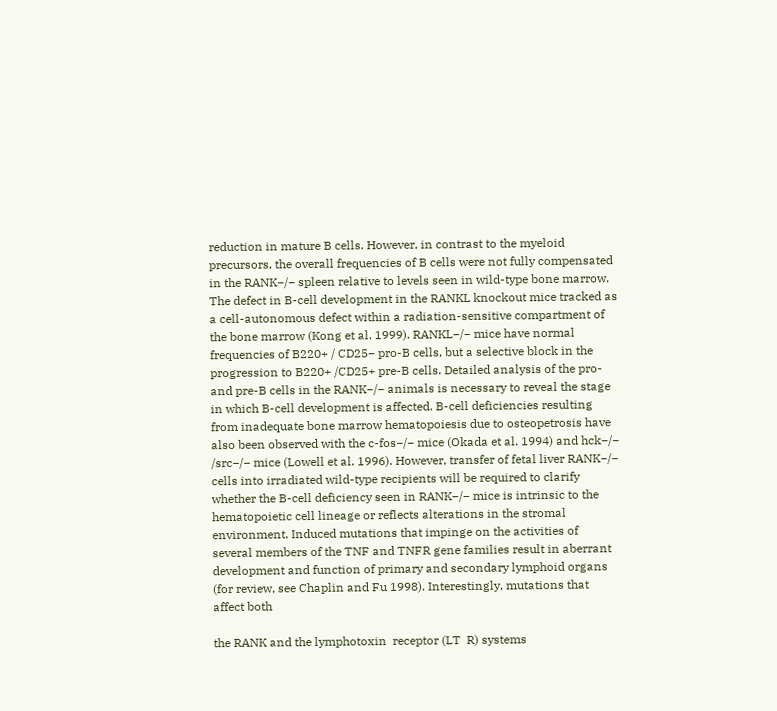reduction in mature B cells. However, in contrast to the myeloid precursors, the overall frequencies of B cells were not fully compensated in the RANK−/− spleen relative to levels seen in wild-type bone marrow. The defect in B-cell development in the RANKL knockout mice tracked as a cell-autonomous defect within a radiation-sensitive compartment of the bone marrow (Kong et al. 1999). RANKL−/− mice have normal frequencies of B220+ / CD25− pro-B cells, but a selective block in the progression to B220+ /CD25+ pre-B cells. Detailed analysis of the pro- and pre-B cells in the RANK−/− animals is necessary to reveal the stage in which B-cell development is affected. B-cell deficiencies resulting from inadequate bone marrow hematopoiesis due to osteopetrosis have also been observed with the c-fos−/− mice (Okada et al. 1994) and hck−/− /src−/− mice (Lowell et al. 1996). However, transfer of fetal liver RANK−/− cells into irradiated wild-type recipients will be required to clarify whether the B-cell deficiency seen in RANK−/− mice is intrinsic to the hematopoietic cell lineage or reflects alterations in the stromal environment. Induced mutations that impinge on the activities of several members of the TNF and TNFR gene families result in aberrant development and function of primary and secondary lymphoid organs (for review, see Chaplin and Fu 1998). Interestingly, mutations that affect both

the RANK and the lymphotoxin  receptor (LT  R) systems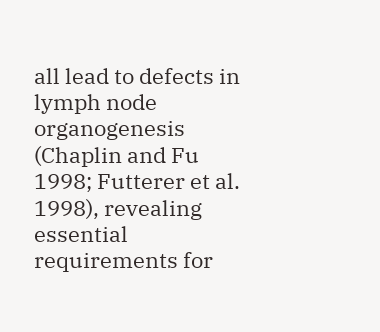all lead to defects in lymph node organogenesis (Chaplin and Fu 1998; Futterer et al. 1998), revealing essential requirements for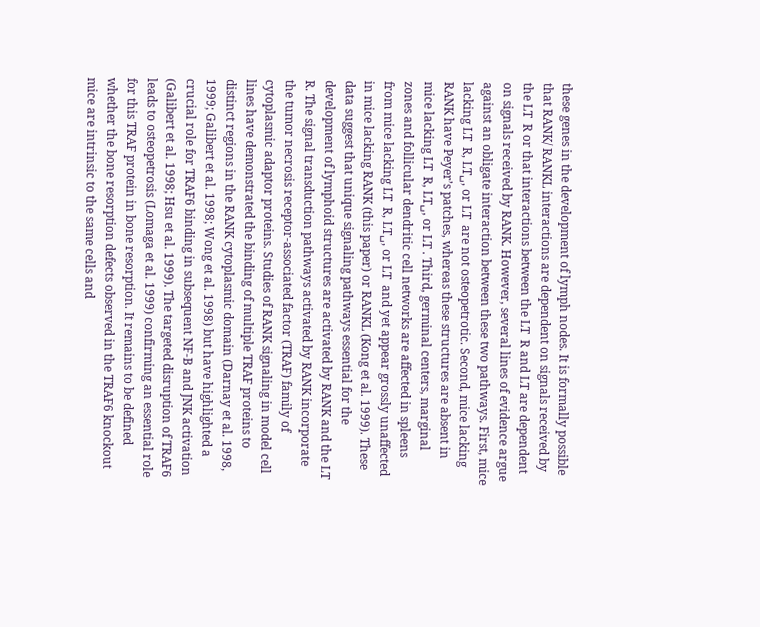these genes in the development of lymph nodes. It is formally possible that RANK/ RANKL interactions are dependent on signals received by the LT  R or that interactions between the LT  R and LT are dependent on signals received by RANK. However, several lines of evidence argue against an obligate interaction between these two pathways. First, mice lacking LT  R, LT␣, or LT  are not osteopetrotic. Second, mice lacking RANK have Peyer’s patches, whereas these structures are absent in mice lacking LT  R, LT␣, or LT . Third, germinal centers, marginal zones and follicular dendritic cell networks are affected in spleens from mice lacking LT  R, LT␣, or LT  and yet appear grossly unaffected in mice lacking RANK (this paper) or RANKL (Kong et al. 1999). These data suggest that unique signaling pathways essential for the development of lymphoid structures are activated by RANK and the LT  R. The signal transduction pathways activated by RANK incorporate the tumor necrosis receptor-associated factor (TRAF) family of cytoplasmic adaptor proteins. Studies of RANK signaling in model cell lines have demonstrated the binding of multiple TRAF proteins to distinct regions in the RANK cytoplasmic domain (Darnay et al. 1998, 1999; Galibert et al. 1998; Wong et al. 1998) but have highlighted a crucial role for TRAF6 binding in subsequent NF-B and JNK activation (Galibert et al. 1998; Hsu et al. 1999). The targeted disruption of TRAF6 leads to osteopetrosis (Lomaga et al. 1999) confirming an essential role for this TRAF protein in bone resorption. It remains to be defined whether the bone resorption defects observed in the TRAF6 knockout mice are intrinsic to the same cells and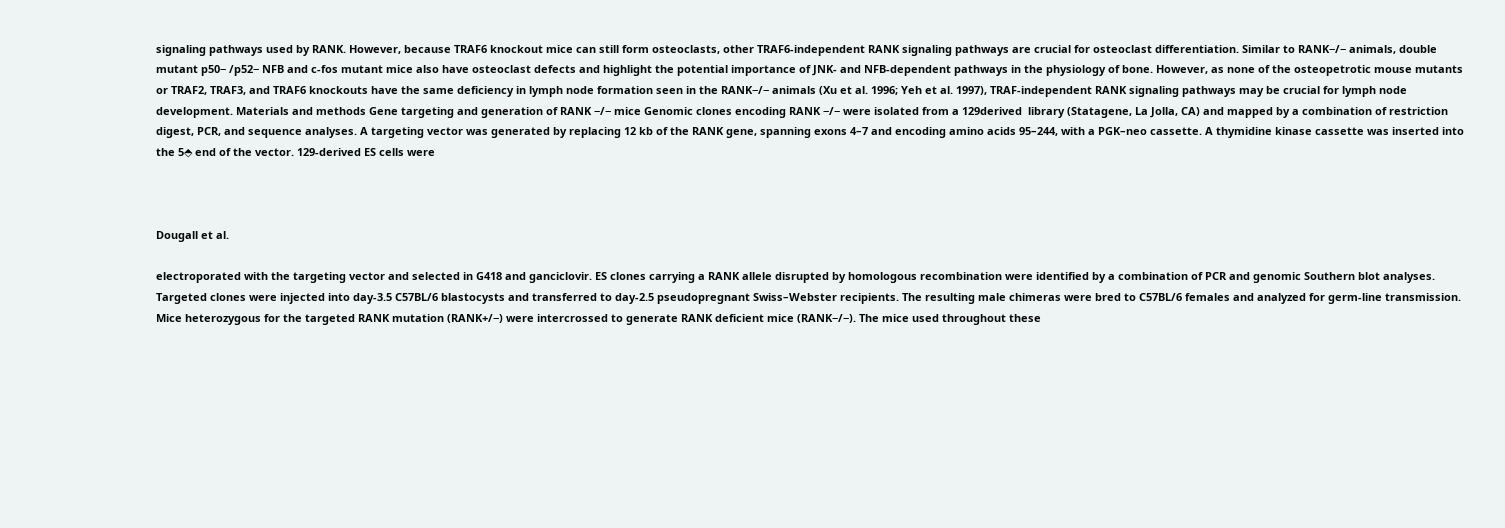signaling pathways used by RANK. However, because TRAF6 knockout mice can still form osteoclasts, other TRAF6-independent RANK signaling pathways are crucial for osteoclast differentiation. Similar to RANK−/− animals, double mutant p50− /p52− NFB and c-fos mutant mice also have osteoclast defects and highlight the potential importance of JNK- and NFB-dependent pathways in the physiology of bone. However, as none of the osteopetrotic mouse mutants or TRAF2, TRAF3, and TRAF6 knockouts have the same deficiency in lymph node formation seen in the RANK−/− animals (Xu et al. 1996; Yeh et al. 1997), TRAF-independent RANK signaling pathways may be crucial for lymph node development. Materials and methods Gene targeting and generation of RANK −/− mice Genomic clones encoding RANK −/− were isolated from a 129derived  library (Statagene, La Jolla, CA) and mapped by a combination of restriction digest, PCR, and sequence analyses. A targeting vector was generated by replacing 12 kb of the RANK gene, spanning exons 4–7 and encoding amino acids 95–244, with a PGK–neo cassette. A thymidine kinase cassette was inserted into the 5⬘ end of the vector. 129-derived ES cells were



Dougall et al.

electroporated with the targeting vector and selected in G418 and ganciclovir. ES clones carrying a RANK allele disrupted by homologous recombination were identified by a combination of PCR and genomic Southern blot analyses. Targeted clones were injected into day-3.5 C57BL/6 blastocysts and transferred to day-2.5 pseudopregnant Swiss–Webster recipients. The resulting male chimeras were bred to C57BL/6 females and analyzed for germ-line transmission. Mice heterozygous for the targeted RANK mutation (RANK+/−) were intercrossed to generate RANK deficient mice (RANK−/−). The mice used throughout these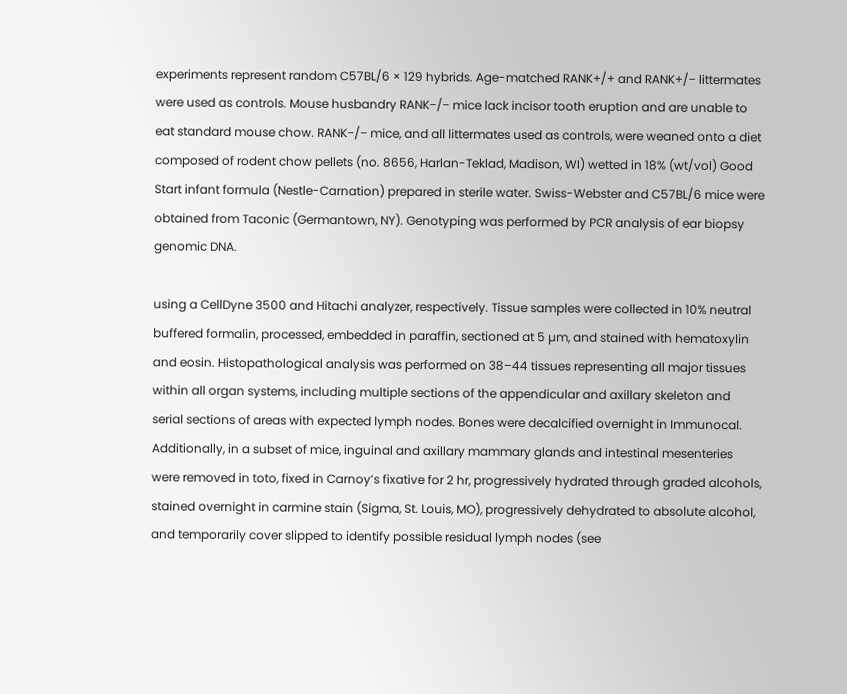experiments represent random C57BL/6 × 129 hybrids. Age-matched RANK+/+ and RANK+/− littermates were used as controls. Mouse husbandry RANK−/− mice lack incisor tooth eruption and are unable to eat standard mouse chow. RANK−/− mice, and all littermates used as controls, were weaned onto a diet composed of rodent chow pellets (no. 8656, Harlan-Teklad, Madison, WI) wetted in 18% (wt/vol) Good Start infant formula (Nestle-Carnation) prepared in sterile water. Swiss-Webster and C57BL/6 mice were obtained from Taconic (Germantown, NY). Genotyping was performed by PCR analysis of ear biopsy genomic DNA.

using a CellDyne 3500 and Hitachi analyzer, respectively. Tissue samples were collected in 10% neutral buffered formalin, processed, embedded in paraffin, sectioned at 5 µm, and stained with hematoxylin and eosin. Histopathological analysis was performed on 38–44 tissues representing all major tissues within all organ systems, including multiple sections of the appendicular and axillary skeleton and serial sections of areas with expected lymph nodes. Bones were decalcified overnight in Immunocal. Additionally, in a subset of mice, inguinal and axillary mammary glands and intestinal mesenteries were removed in toto, fixed in Carnoy’s fixative for 2 hr, progressively hydrated through graded alcohols, stained overnight in carmine stain (Sigma, St. Louis, MO), progressively dehydrated to absolute alcohol, and temporarily cover slipped to identify possible residual lymph nodes (see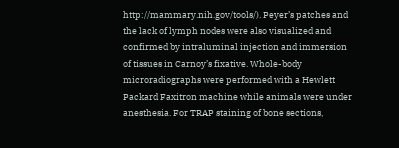http://mammary.nih.gov/tools/). Peyer’s patches and the lack of lymph nodes were also visualized and confirmed by intraluminal injection and immersion of tissues in Carnoy’s fixative. Whole-body microradiographs were performed with a Hewlett Packard Faxitron machine while animals were under anesthesia. For TRAP staining of bone sections,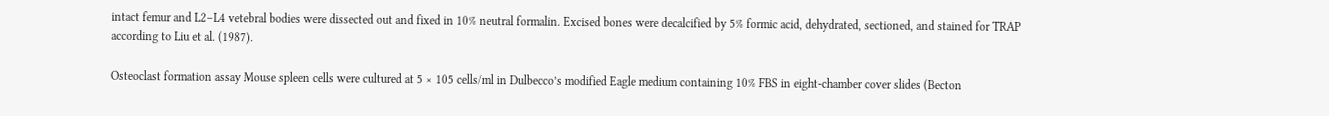intact femur and L2–L4 vetebral bodies were dissected out and fixed in 10% neutral formalin. Excised bones were decalcified by 5% formic acid, dehydrated, sectioned, and stained for TRAP according to Liu et al. (1987).

Osteoclast formation assay Mouse spleen cells were cultured at 5 × 105 cells/ml in Dulbecco’s modified Eagle medium containing 10% FBS in eight-chamber cover slides (Becton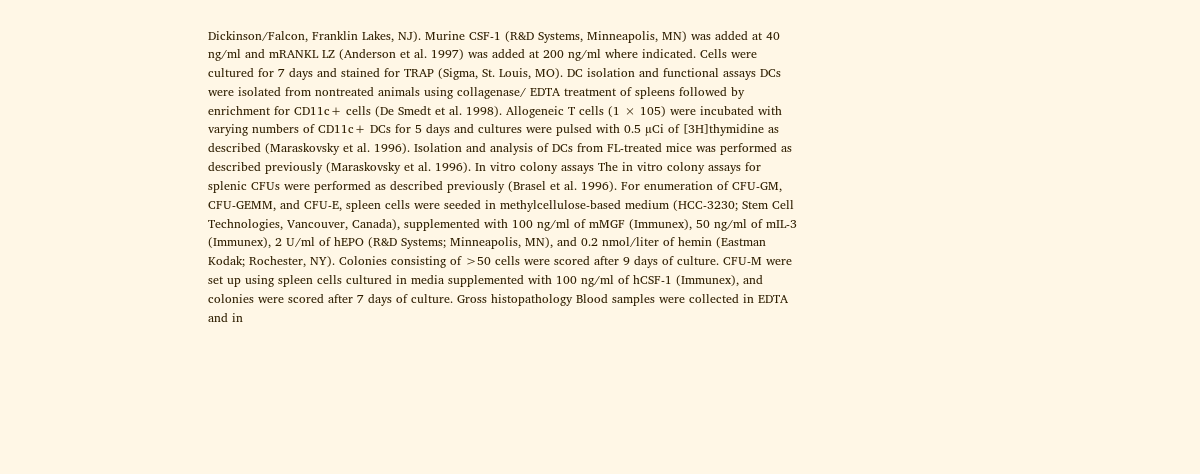Dickinson/Falcon, Franklin Lakes, NJ). Murine CSF-1 (R&D Systems, Minneapolis, MN) was added at 40 ng/ml and mRANKL LZ (Anderson et al. 1997) was added at 200 ng/ml where indicated. Cells were cultured for 7 days and stained for TRAP (Sigma, St. Louis, MO). DC isolation and functional assays DCs were isolated from nontreated animals using collagenase/ EDTA treatment of spleens followed by enrichment for CD11c+ cells (De Smedt et al. 1998). Allogeneic T cells (1 × 105) were incubated with varying numbers of CD11c+ DCs for 5 days and cultures were pulsed with 0.5 µCi of [3H]thymidine as described (Maraskovsky et al. 1996). Isolation and analysis of DCs from FL-treated mice was performed as described previously (Maraskovsky et al. 1996). In vitro colony assays The in vitro colony assays for splenic CFUs were performed as described previously (Brasel et al. 1996). For enumeration of CFU-GM, CFU-GEMM, and CFU-E, spleen cells were seeded in methylcellulose-based medium (HCC-3230; Stem Cell Technologies, Vancouver, Canada), supplemented with 100 ng/ml of mMGF (Immunex), 50 ng/ml of mIL-3 (Immunex), 2 U/ml of hEPO (R&D Systems; Minneapolis, MN), and 0.2 nmol/liter of hemin (Eastman Kodak; Rochester, NY). Colonies consisting of >50 cells were scored after 9 days of culture. CFU-M were set up using spleen cells cultured in media supplemented with 100 ng/ml of hCSF-1 (Immunex), and colonies were scored after 7 days of culture. Gross histopathology Blood samples were collected in EDTA and in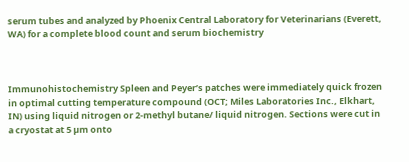serum tubes and analyzed by Phoenix Central Laboratory for Veterinarians (Everett, WA) for a complete blood count and serum biochemistry



Immunohistochemistry Spleen and Peyer’s patches were immediately quick frozen in optimal cutting temperature compound (OCT; Miles Laboratories Inc., Elkhart, IN) using liquid nitrogen or 2-methyl butane/ liquid nitrogen. Sections were cut in a cryostat at 5 µm onto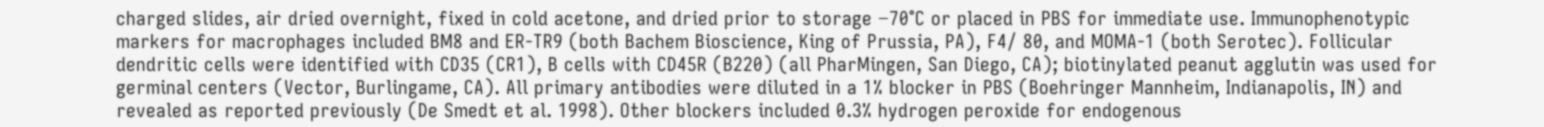charged slides, air dried overnight, fixed in cold acetone, and dried prior to storage −70°C or placed in PBS for immediate use. Immunophenotypic markers for macrophages included BM8 and ER-TR9 (both Bachem Bioscience, King of Prussia, PA), F4/ 80, and MOMA-1 (both Serotec). Follicular dendritic cells were identified with CD35 (CR1), B cells with CD45R (B220) (all PharMingen, San Diego, CA); biotinylated peanut agglutin was used for germinal centers (Vector, Burlingame, CA). All primary antibodies were diluted in a 1% blocker in PBS (Boehringer Mannheim, Indianapolis, IN) and revealed as reported previously (De Smedt et al. 1998). Other blockers included 0.3% hydrogen peroxide for endogenous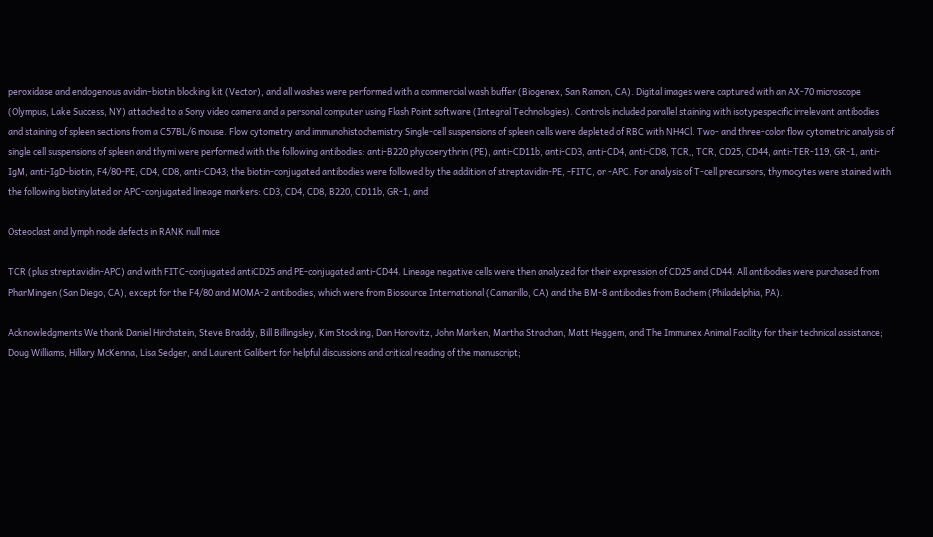peroxidase and endogenous avidin–biotin blocking kit (Vector), and all washes were performed with a commercial wash buffer (Biogenex, San Ramon, CA). Digital images were captured with an AX-70 microscope (Olympus, Lake Success, NY) attached to a Sony video camera and a personal computer using Flash Point software (Integral Technologies). Controls included parallel staining with isotypespecific irrelevant antibodies and staining of spleen sections from a C57BL/6 mouse. Flow cytometry and immunohistochemistry Single-cell suspensions of spleen cells were depleted of RBC with NH4Cl. Two- and three-color flow cytometric analysis of single cell suspensions of spleen and thymi were performed with the following antibodies: anti-B220 phycoerythrin (PE), anti-CD11b, anti-CD3, anti-CD4, anti-CD8, TCR␣, TCR, CD25, CD44, anti-TER-119, GR-1, anti-IgM, anti-IgD-biotin, F4/80-PE, CD4, CD8, anti-CD43; the biotin-conjugated antibodies were followed by the addition of streptavidin-PE, -FITC, or -APC. For analysis of T-cell precursors, thymocytes were stained with the following biotinylated or APC-conjugated lineage markers: CD3, CD4, CD8, B220, CD11b, GR-1, and

Osteoclast and lymph node defects in RANK null mice

TCR (plus streptavidin-APC) and with FITC-conjugated antiCD25 and PE-conjugated anti-CD44. Lineage negative cells were then analyzed for their expression of CD25 and CD44. All antibodies were purchased from PharMingen (San Diego, CA), except for the F4/80 and MOMA-2 antibodies, which were from Biosource International (Camarillo, CA) and the BM-8 antibodies from Bachem (Philadelphia, PA).

Acknowledgments We thank Daniel Hirchstein, Steve Braddy, Bill Billingsley, Kim Stocking, Dan Horovitz, John Marken, Martha Strachan, Matt Heggem, and The Immunex Animal Facility for their technical assistance; Doug Williams, Hillary McKenna, Lisa Sedger, and Laurent Galibert for helpful discussions and critical reading of the manuscript;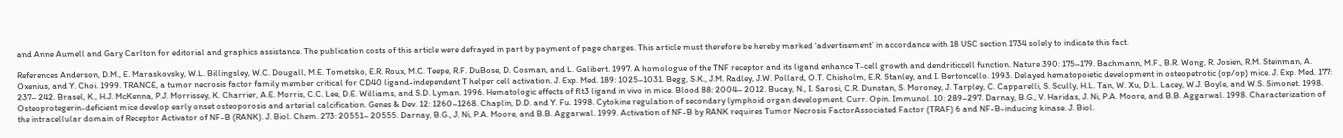and Anne Aumell and Gary Carlton for editorial and graphics assistance. The publication costs of this article were defrayed in part by payment of page charges. This article must therefore be hereby marked ‘advertisement’ in accordance with 18 USC section 1734 solely to indicate this fact.

References Anderson, D.M., E. Maraskovsky, W.L. Billingsley, W.C. Dougall, M.E. Tometsko, E.R. Roux, M.C. Teepe, R.F. DuBose, D. Cosman, and L. Galibert. 1997. A homologue of the TNF receptor and its ligand enhance T-cell growth and dendriticcell function. Nature 390: 175–179. Bachmann, M.F., B.R. Wong, R. Josien, R.M. Steinman, A. Oxenius, and Y. Choi. 1999. TRANCE, a tumor necrosis factor family member critical for CD40 ligand-independent T helper cell activation. J. Exp. Med. 189: 1025–1031. Begg, S.K., J.M. Radley, J.W. Pollard, O.T. Chisholm, E.R. Stanley, and I. Bertoncello. 1993. Delayed hematopoietic development in osteopetrotic (op/op) mice. J. Exp. Med. 177: 237– 242. Brasel, K., H.J. McKenna, P.J. Morrissey, K. Charrier, A.E. Morris, C.C. Lee, D.E. Williams, and S.D. Lyman. 1996. Hematologic effects of flt3 ligand in vivo in mice. Blood 88: 2004– 2012. Bucay, N., I. Sarosi, C.R. Dunstan, S. Moroney, J. Tarpley, C. Capparelli, S. Scully, H.L. Tan, W. Xu, D.L. Lacey, W.J. Boyle, and W.S. Simonet. 1998. Osteoprotegerin-deficient mice develop early onset osteoporosis and arterial calcification. Genes & Dev. 12: 1260–1268. Chaplin, D.D. and Y. Fu. 1998. Cytokine regulation of secondary lymphoid organ development. Curr. Opin. Immunol. 10: 289–297. Darnay, B.G., V. Haridas, J. Ni, P.A. Moore, and B.B. Aggarwal. 1998. Characterization of the intracellular domain of Receptor Activator of NF-B (RANK). J. Biol. Chem. 273: 20551– 20555. Darnay, B.G., J. Ni, P.A. Moore, and B.B. Aggarwal. 1999. Activation of NF-B by RANK requires Tumor Necrosis FactorAssociated Factor (TRAF) 6 and NF-B-inducing kinase. J. Biol.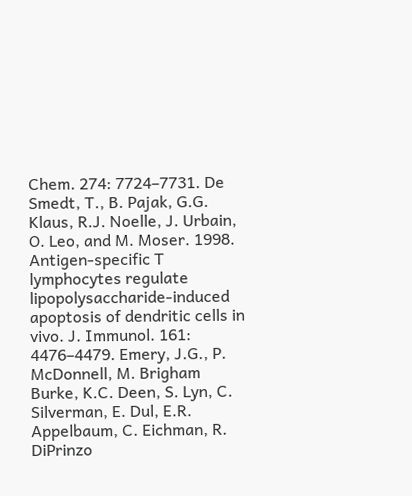Chem. 274: 7724–7731. De Smedt, T., B. Pajak, G.G. Klaus, R.J. Noelle, J. Urbain, O. Leo, and M. Moser. 1998. Antigen-specific T lymphocytes regulate lipopolysaccharide-induced apoptosis of dendritic cells in vivo. J. Immunol. 161: 4476–4479. Emery, J.G., P. McDonnell, M. Brigham Burke, K.C. Deen, S. Lyn, C. Silverman, E. Dul, E.R. Appelbaum, C. Eichman, R. DiPrinzo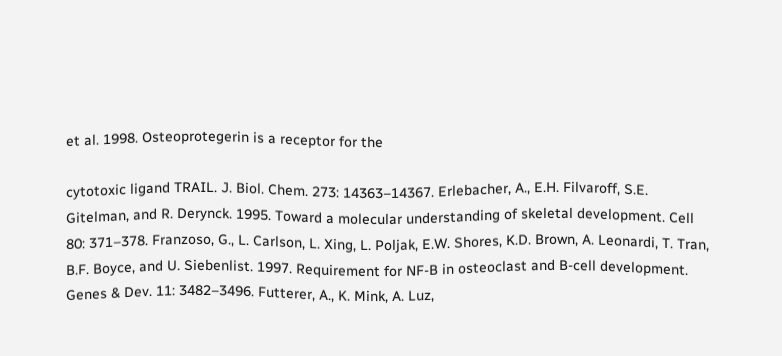et al. 1998. Osteoprotegerin is a receptor for the

cytotoxic ligand TRAIL. J. Biol. Chem. 273: 14363–14367. Erlebacher, A., E.H. Filvaroff, S.E. Gitelman, and R. Derynck. 1995. Toward a molecular understanding of skeletal development. Cell 80: 371–378. Franzoso, G., L. Carlson, L. Xing, L. Poljak, E.W. Shores, K.D. Brown, A. Leonardi, T. Tran, B.F. Boyce, and U. Siebenlist. 1997. Requirement for NF-B in osteoclast and B-cell development. Genes & Dev. 11: 3482–3496. Futterer, A., K. Mink, A. Luz,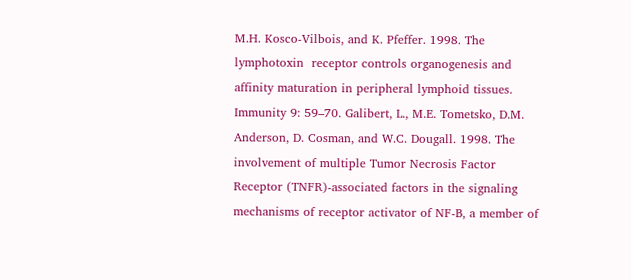M.H. Kosco-Vilbois, and K. Pfeffer. 1998. The lymphotoxin  receptor controls organogenesis and affinity maturation in peripheral lymphoid tissues. Immunity 9: 59–70. Galibert, L., M.E. Tometsko, D.M. Anderson, D. Cosman, and W.C. Dougall. 1998. The involvement of multiple Tumor Necrosis Factor Receptor (TNFR)-associated factors in the signaling mechanisms of receptor activator of NF-B, a member of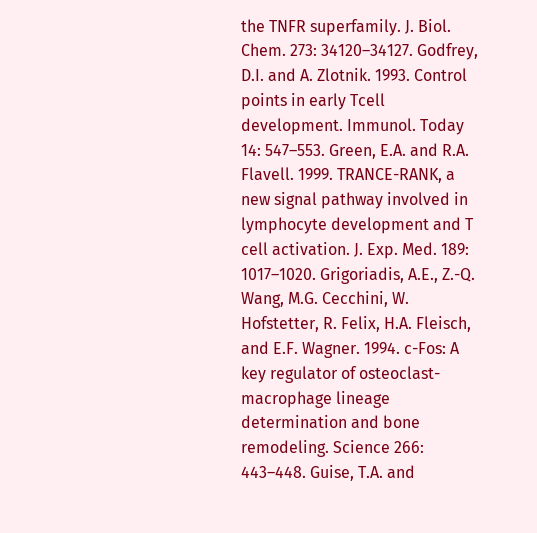the TNFR superfamily. J. Biol. Chem. 273: 34120–34127. Godfrey, D.I. and A. Zlotnik. 1993. Control points in early Tcell development. Immunol. Today 14: 547–553. Green, E.A. and R.A. Flavell. 1999. TRANCE-RANK, a new signal pathway involved in lymphocyte development and T cell activation. J. Exp. Med. 189: 1017–1020. Grigoriadis, A.E., Z.-Q. Wang, M.G. Cecchini, W. Hofstetter, R. Felix, H.A. Fleisch, and E.F. Wagner. 1994. c-Fos: A key regulator of osteoclast-macrophage lineage determination and bone remodeling. Science 266: 443–448. Guise, T.A. and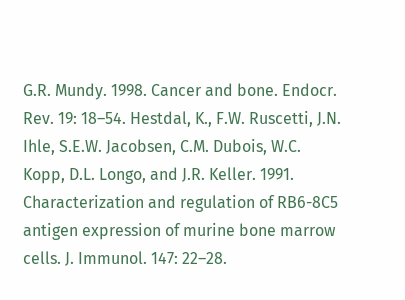G.R. Mundy. 1998. Cancer and bone. Endocr. Rev. 19: 18–54. Hestdal, K., F.W. Ruscetti, J.N. Ihle, S.E.W. Jacobsen, C.M. Dubois, W.C. Kopp, D.L. Longo, and J.R. Keller. 1991. Characterization and regulation of RB6-8C5 antigen expression of murine bone marrow cells. J. Immunol. 147: 22–28.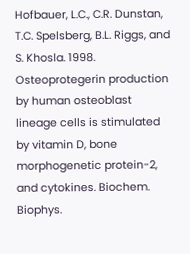Hofbauer, L.C., C.R. Dunstan, T.C. Spelsberg, B.L. Riggs, and S. Khosla. 1998. Osteoprotegerin production by human osteoblast lineage cells is stimulated by vitamin D, bone morphogenetic protein-2, and cytokines. Biochem. Biophys.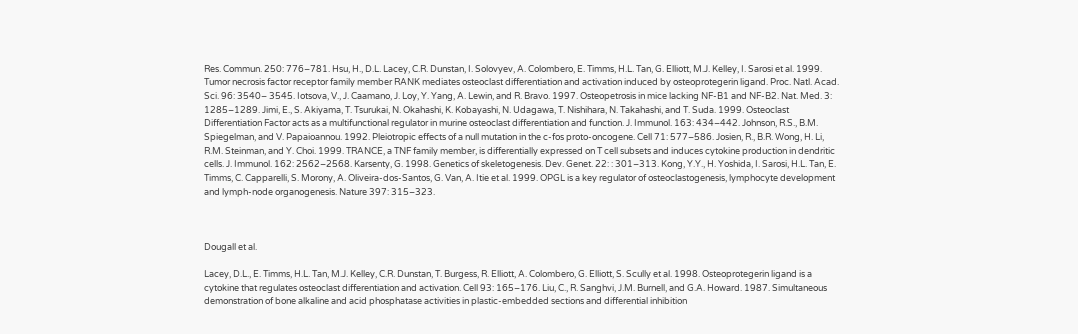Res. Commun. 250: 776–781. Hsu, H., D.L. Lacey, C.R. Dunstan, I. Solovyev, A. Colombero, E. Timms, H.L. Tan, G. Elliott, M.J. Kelley, I. Sarosi et al. 1999. Tumor necrosis factor receptor family member RANK mediates osteoclast differentiation and activation induced by osteoprotegerin ligand. Proc. Natl. Acad. Sci. 96: 3540– 3545. Iotsova, V., J. Caamano, J. Loy, Y. Yang, A. Lewin, and R. Bravo. 1997. Osteopetrosis in mice lacking NF-B1 and NF-B2. Nat. Med. 3: 1285–1289. Jimi, E., S. Akiyama, T. Tsurukai, N. Okahashi, K. Kobayashi, N. Udagawa, T. Nishihara, N. Takahashi, and T. Suda. 1999. Osteoclast Differentiation Factor acts as a multifunctional regulator in murine osteoclast differentiation and function. J. Immunol. 163: 434–442. Johnson, R.S., B.M. Spiegelman, and V. Papaioannou. 1992. Pleiotropic effects of a null mutation in the c-fos proto-oncogene. Cell 71: 577–586. Josien, R., B.R. Wong, H. Li, R.M. Steinman, and Y. Choi. 1999. TRANCE, a TNF family member, is differentially expressed on T cell subsets and induces cytokine production in dendritic cells. J. Immunol. 162: 2562–2568. Karsenty, G. 1998. Genetics of skeletogenesis. Dev. Genet. 22: : 301–313. Kong, Y.Y., H. Yoshida, I. Sarosi, H.L. Tan, E. Timms, C. Capparelli, S. Morony, A. Oliveira-dos-Santos, G. Van, A. Itie et al. 1999. OPGL is a key regulator of osteoclastogenesis, lymphocyte development and lymph-node organogenesis. Nature 397: 315–323.



Dougall et al.

Lacey, D.L., E. Timms, H.L. Tan, M.J. Kelley, C.R. Dunstan, T. Burgess, R. Elliott, A. Colombero, G. Elliott, S. Scully et al. 1998. Osteoprotegerin ligand is a cytokine that regulates osteoclast differentiation and activation. Cell 93: 165–176. Liu, C., R. Sanghvi, J.M. Burnell, and G.A. Howard. 1987. Simultaneous demonstration of bone alkaline and acid phosphatase activities in plastic-embedded sections and differential inhibition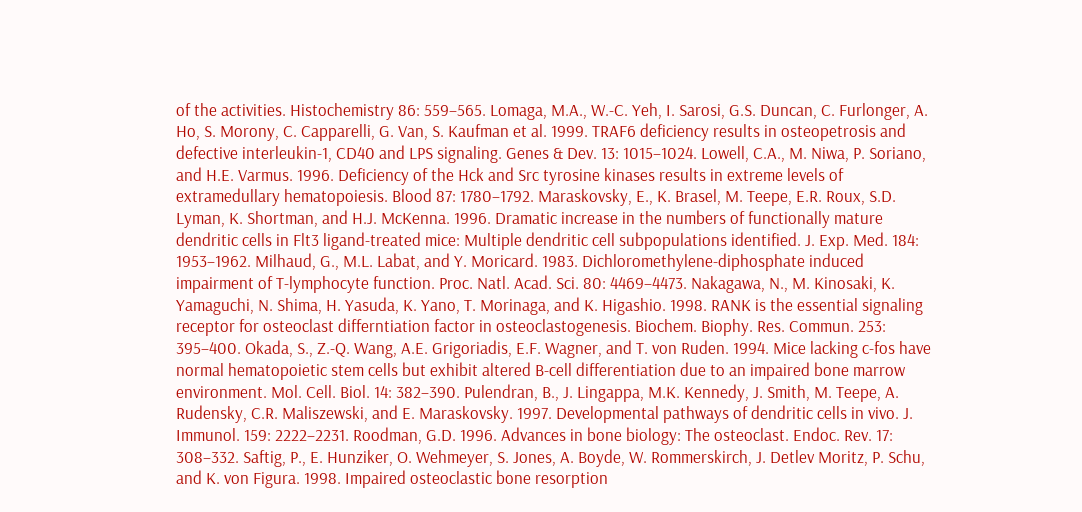of the activities. Histochemistry 86: 559–565. Lomaga, M.A., W.-C. Yeh, I. Sarosi, G.S. Duncan, C. Furlonger, A. Ho, S. Morony, C. Capparelli, G. Van, S. Kaufman et al. 1999. TRAF6 deficiency results in osteopetrosis and defective interleukin-1, CD40 and LPS signaling. Genes & Dev. 13: 1015–1024. Lowell, C.A., M. Niwa, P. Soriano, and H.E. Varmus. 1996. Deficiency of the Hck and Src tyrosine kinases results in extreme levels of extramedullary hematopoiesis. Blood 87: 1780–1792. Maraskovsky, E., K. Brasel, M. Teepe, E.R. Roux, S.D. Lyman, K. Shortman, and H.J. McKenna. 1996. Dramatic increase in the numbers of functionally mature dendritic cells in Flt3 ligand-treated mice: Multiple dendritic cell subpopulations identified. J. Exp. Med. 184: 1953–1962. Milhaud, G., M.L. Labat, and Y. Moricard. 1983. Dichloromethylene-diphosphate induced impairment of T-lymphocyte function. Proc. Natl. Acad. Sci. 80: 4469–4473. Nakagawa, N., M. Kinosaki, K. Yamaguchi, N. Shima, H. Yasuda, K. Yano, T. Morinaga, and K. Higashio. 1998. RANK is the essential signaling receptor for osteoclast differntiation factor in osteoclastogenesis. Biochem. Biophy. Res. Commun. 253: 395–400. Okada, S., Z.-Q. Wang, A.E. Grigoriadis, E.F. Wagner, and T. von Ruden. 1994. Mice lacking c-fos have normal hematopoietic stem cells but exhibit altered B-cell differentiation due to an impaired bone marrow environment. Mol. Cell. Biol. 14: 382–390. Pulendran, B., J. Lingappa, M.K. Kennedy, J. Smith, M. Teepe, A. Rudensky, C.R. Maliszewski, and E. Maraskovsky. 1997. Developmental pathways of dendritic cells in vivo. J. Immunol. 159: 2222–2231. Roodman, G.D. 1996. Advances in bone biology: The osteoclast. Endoc. Rev. 17: 308–332. Saftig, P., E. Hunziker, O. Wehmeyer, S. Jones, A. Boyde, W. Rommerskirch, J. Detlev Moritz, P. Schu, and K. von Figura. 1998. Impaired osteoclastic bone resorption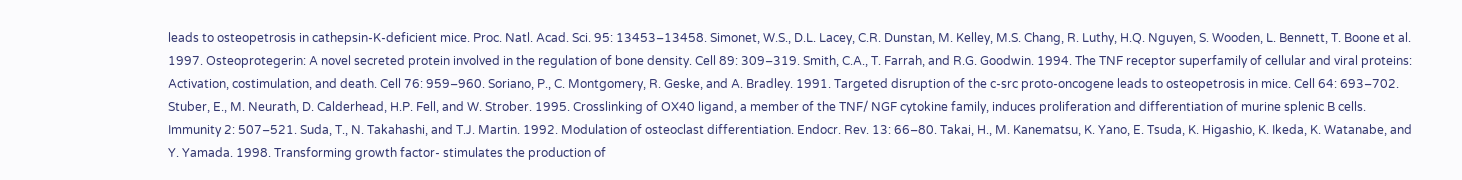leads to osteopetrosis in cathepsin-K-deficient mice. Proc. Natl. Acad. Sci. 95: 13453–13458. Simonet, W.S., D.L. Lacey, C.R. Dunstan, M. Kelley, M.S. Chang, R. Luthy, H.Q. Nguyen, S. Wooden, L. Bennett, T. Boone et al. 1997. Osteoprotegerin: A novel secreted protein involved in the regulation of bone density. Cell 89: 309–319. Smith, C.A., T. Farrah, and R.G. Goodwin. 1994. The TNF receptor superfamily of cellular and viral proteins: Activation, costimulation, and death. Cell 76: 959–960. Soriano, P., C. Montgomery, R. Geske, and A. Bradley. 1991. Targeted disruption of the c-src proto-oncogene leads to osteopetrosis in mice. Cell 64: 693–702. Stuber, E., M. Neurath, D. Calderhead, H.P. Fell, and W. Strober. 1995. Crosslinking of OX40 ligand, a member of the TNF/ NGF cytokine family, induces proliferation and differentiation of murine splenic B cells. Immunity 2: 507–521. Suda, T., N. Takahashi, and T.J. Martin. 1992. Modulation of osteoclast differentiation. Endocr. Rev. 13: 66–80. Takai, H., M. Kanematsu, K. Yano, E. Tsuda, K. Higashio, K. Ikeda, K. Watanabe, and Y. Yamada. 1998. Transforming growth factor- stimulates the production of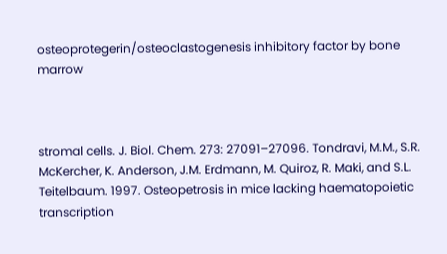osteoprotegerin/osteoclastogenesis inhibitory factor by bone marrow



stromal cells. J. Biol. Chem. 273: 27091–27096. Tondravi, M.M., S.R. McKercher, K. Anderson, J.M. Erdmann, M. Quiroz, R. Maki, and S.L. Teitelbaum. 1997. Osteopetrosis in mice lacking haematopoietic transcription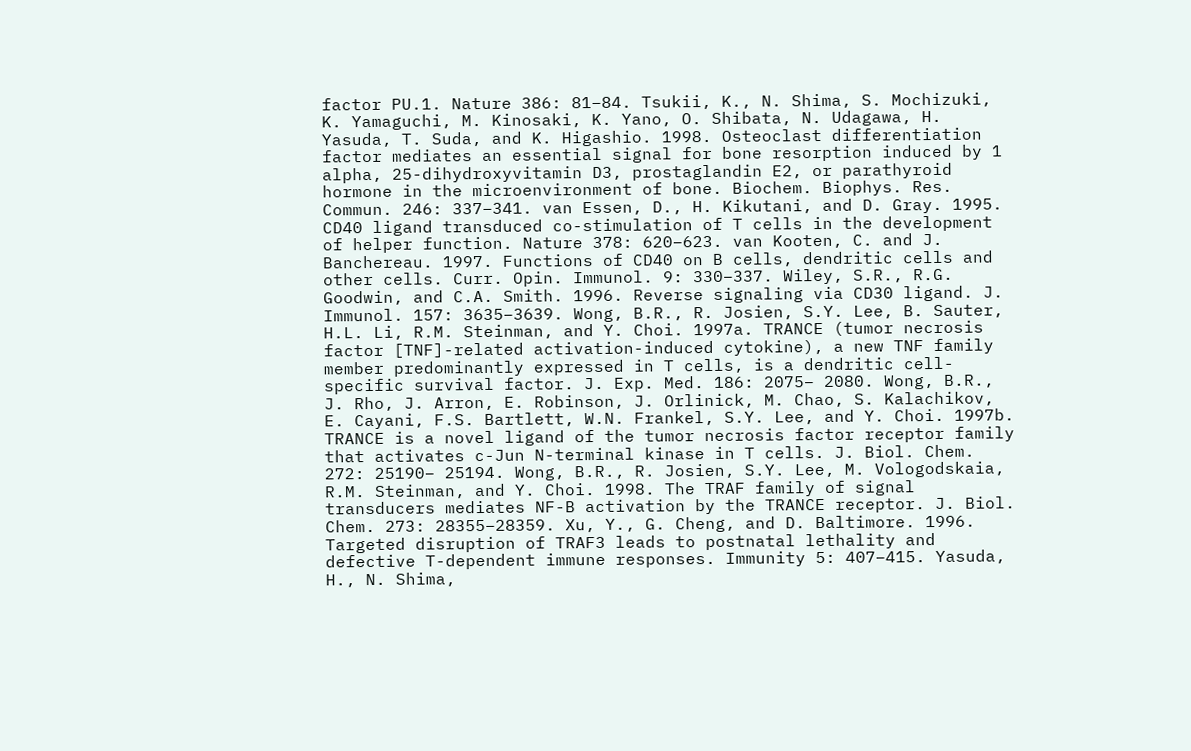factor PU.1. Nature 386: 81–84. Tsukii, K., N. Shima, S. Mochizuki, K. Yamaguchi, M. Kinosaki, K. Yano, O. Shibata, N. Udagawa, H. Yasuda, T. Suda, and K. Higashio. 1998. Osteoclast differentiation factor mediates an essential signal for bone resorption induced by 1 alpha, 25-dihydroxyvitamin D3, prostaglandin E2, or parathyroid hormone in the microenvironment of bone. Biochem. Biophys. Res. Commun. 246: 337–341. van Essen, D., H. Kikutani, and D. Gray. 1995. CD40 ligand transduced co-stimulation of T cells in the development of helper function. Nature 378: 620–623. van Kooten, C. and J. Banchereau. 1997. Functions of CD40 on B cells, dendritic cells and other cells. Curr. Opin. Immunol. 9: 330–337. Wiley, S.R., R.G. Goodwin, and C.A. Smith. 1996. Reverse signaling via CD30 ligand. J. Immunol. 157: 3635–3639. Wong, B.R., R. Josien, S.Y. Lee, B. Sauter, H.L. Li, R.M. Steinman, and Y. Choi. 1997a. TRANCE (tumor necrosis factor [TNF]-related activation-induced cytokine), a new TNF family member predominantly expressed in T cells, is a dendritic cell-specific survival factor. J. Exp. Med. 186: 2075– 2080. Wong, B.R., J. Rho, J. Arron, E. Robinson, J. Orlinick, M. Chao, S. Kalachikov, E. Cayani, F.S. Bartlett, W.N. Frankel, S.Y. Lee, and Y. Choi. 1997b. TRANCE is a novel ligand of the tumor necrosis factor receptor family that activates c-Jun N-terminal kinase in T cells. J. Biol. Chem. 272: 25190– 25194. Wong, B.R., R. Josien, S.Y. Lee, M. Vologodskaia, R.M. Steinman, and Y. Choi. 1998. The TRAF family of signal transducers mediates NF-B activation by the TRANCE receptor. J. Biol. Chem. 273: 28355–28359. Xu, Y., G. Cheng, and D. Baltimore. 1996. Targeted disruption of TRAF3 leads to postnatal lethality and defective T-dependent immune responses. Immunity 5: 407–415. Yasuda, H., N. Shima,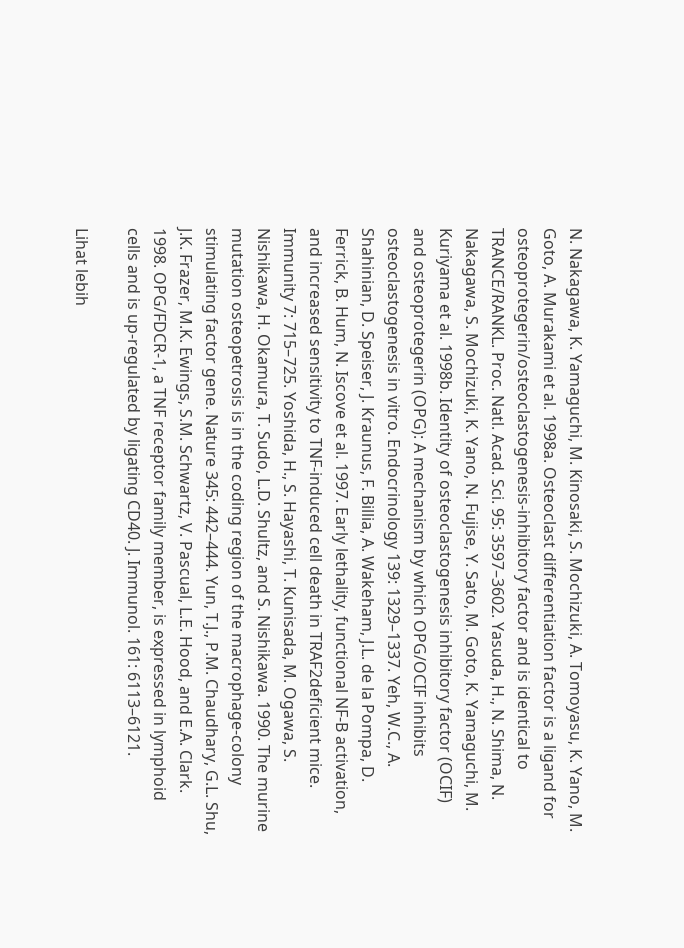N. Nakagawa, K. Yamaguchi, M. Kinosaki, S. Mochizuki, A. Tomoyasu, K. Yano, M. Goto, A. Murakami et al. 1998a. Osteoclast differentiation factor is a ligand for osteoprotegerin/osteoclastogenesis-inhibitory factor and is identical to TRANCE/RANKL. Proc. Natl. Acad. Sci. 95: 3597–3602. Yasuda, H., N. Shima, N. Nakagawa, S. Mochizuki, K. Yano, N. Fujise, Y. Sato, M. Goto, K. Yamaguchi, M. Kuriyama et al. 1998b. Identity of osteoclastogenesis inhibitory factor (OCIF) and osteoprotegerin (OPG): A mechanism by which OPG/OCIF inhibits osteoclastogenesis in vitro. Endocrinology 139: 1329–1337. Yeh, W.C., A. Shahinian, D. Speiser, J. Kraunus, F. Billia, A. Wakeham, J.L. de la Pompa, D. Ferrick, B. Hum, N. Iscove et al. 1997. Early lethality, functional NF-B activation, and increased sensitivity to TNF-induced cell death in TRAF2deficient mice. Immunity 7: 715–725. Yoshida, H., S. Hayashi, T. Kunisada, M. Ogawa, S. Nishikawa, H. Okamura, T. Sudo, L.D. Shultz, and S. Nishikawa. 1990. The murine mutation osteopetrosis is in the coding region of the macrophage-colony stimulating factor gene. Nature 345: 442–444. Yun, T.J., P.M. Chaudhary, G.L. Shu, J.K. Frazer, M.K. Ewings, S.M. Schwartz, V. Pascual, L.E. Hood, and E.A. Clark. 1998. OPG/FDCR-1, a TNF receptor family member, is expressed in lymphoid cells and is up-regulated by ligating CD40. J. Immunol. 161: 6113–6121.

Lihat lebih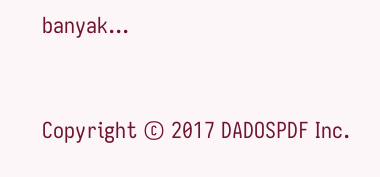banyak...


Copyright © 2017 DADOSPDF Inc.